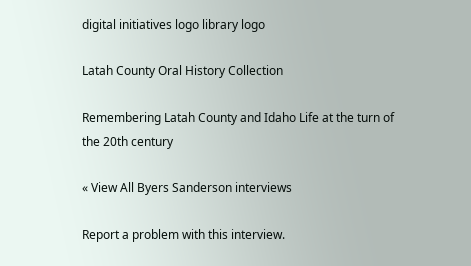digital initiatives logo library logo

Latah County Oral History Collection

Remembering Latah County and Idaho Life at the turn of the 20th century

« View All Byers Sanderson interviews

Report a problem with this interview.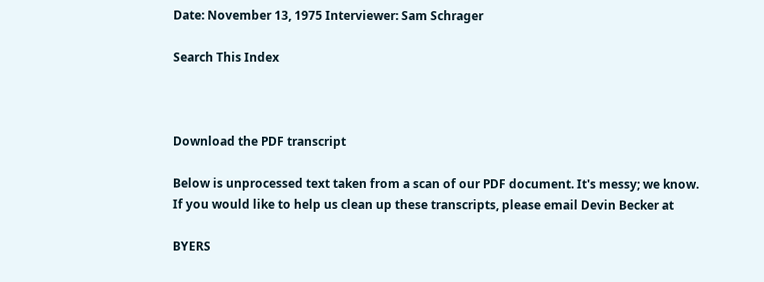Date: November 13, 1975 Interviewer: Sam Schrager

Search This Index



Download the PDF transcript

Below is unprocessed text taken from a scan of our PDF document. It's messy; we know. If you would like to help us clean up these transcripts, please email Devin Becker at

BYERS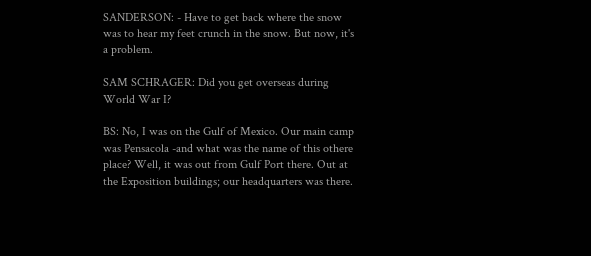SANDERSON: - Have to get back where the snow was to hear my feet crunch in the snow. But now, it's a problem.

SAM SCHRAGER: Did you get overseas during World War I?

BS: No, I was on the Gulf of Mexico. Our main camp was Pensacola -and what was the name of this othere place? Well, it was out from Gulf Port there. Out at the Exposition buildings; our headquarters was there.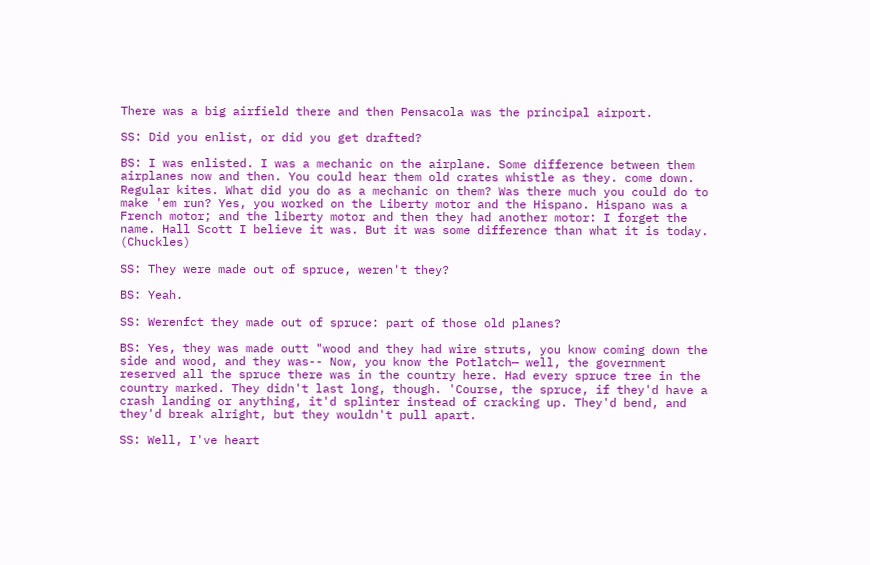There was a big airfield there and then Pensacola was the principal airport.

SS: Did you enlist, or did you get drafted?

BS: I was enlisted. I was a mechanic on the airplane. Some difference between them airplanes now and then. You could hear them old crates whistle as they. come down. Regular kites. What did you do as a mechanic on them? Was there much you could do to make 'em run? Yes, you worked on the Liberty motor and the Hispano. Hispano was a French motor; and the liberty motor and then they had another motor: I forget the name. Hall Scott I believe it was. But it was some difference than what it is today. (Chuckles)

SS: They were made out of spruce, weren't they?

BS: Yeah.

SS: Werenfct they made out of spruce: part of those old planes?

BS: Yes, they was made outt "wood and they had wire struts, you know coming down the side and wood, and they was-- Now, you know the Potlatch— well, the government reserved all the spruce there was in the country here. Had every spruce tree in the country marked. They didn't last long, though. 'Course, the spruce, if they'd have a crash landing or anything, it'd splinter instead of cracking up. They'd bend, and they'd break alright, but they wouldn't pull apart.

SS: Well, I've heart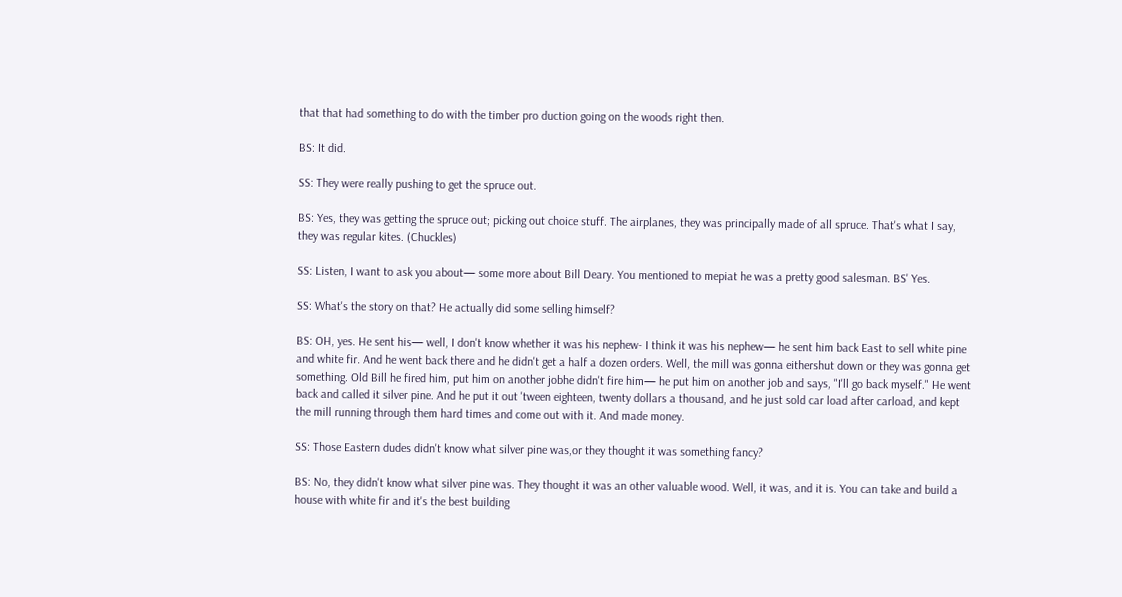that that had something to do with the timber pro duction going on the woods right then.

BS: It did.

SS: They were really pushing to get the spruce out.

BS: Yes, they was getting the spruce out; picking out choice stuff. The airplanes, they was principally made of all spruce. That's what I say, they was regular kites. (Chuckles)

SS: Listen, I want to ask you about— some more about Bill Deary. You mentioned to mepiat he was a pretty good salesman. BS' Yes.

SS: What's the story on that? He actually did some selling himself?

BS: OH, yes. He sent his— well, I don't know whether it was his nephew- I think it was his nephew— he sent him back East to sell white pine and white fir. And he went back there and he didn't get a half a dozen orders. Well, the mill was gonna eithershut down or they was gonna get something. Old Bill he fired him, put him on another jobhe didn't fire him— he put him on another job and says, "I'll go back myself." He went back and called it silver pine. And he put it out 'tween eighteen, twenty dollars a thousand, and he just sold car load after carload, and kept the mill running through them hard times and come out with it. And made money.

SS: Those Eastern dudes didn't know what silver pine was,or they thought it was something fancy?

BS: No, they didn't know what silver pine was. They thought it was an other valuable wood. Well, it was, and it is. You can take and build a house with white fir and it's the best building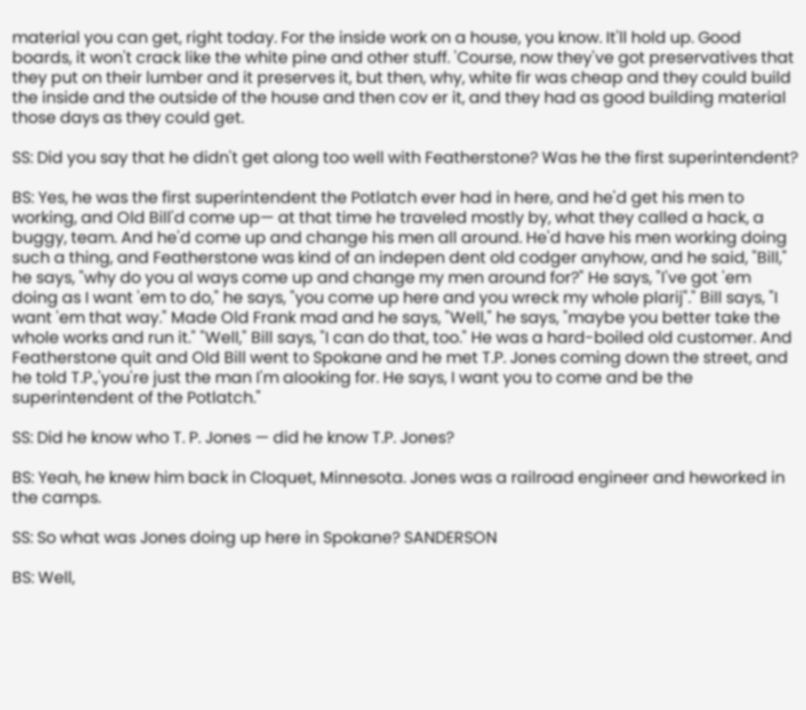material you can get, right today. For the inside work on a house, you know. It'll hold up. Good boards, it won't crack like the white pine and other stuff. 'Course, now they've got preservatives that they put on their lumber and it preserves it, but then, why, white fir was cheap and they could build the inside and the outside of the house and then cov er it, and they had as good building material those days as they could get.

SS: Did you say that he didn't get along too well with Featherstone? Was he the first superintendent?

BS: Yes, he was the first superintendent the Potlatch ever had in here, and he'd get his men to working, and Old Bill'd come up— at that time he traveled mostly by, what they called a hack, a buggy, team. And he'd come up and change his men all around. He'd have his men working doing such a thing, and Featherstone was kind of an indepen dent old codger anyhow, and he said, "Bill," he says, "why do you al ways come up and change my men around for?" He says, "I've got 'em doing as I want 'em to do," he says, "you come up here and you wreck my whole plarij"." Bill says, "I want 'em that way." Made Old Frank mad and he says, "Well," he says, "maybe you better take the whole works and run it." "Well," Bill says, "I can do that, too." He was a hard-boiled old customer. And Featherstone quit and Old Bill went to Spokane and he met T.P. Jones coming down the street, and he told T.P.,'you're just the man I'm alooking for. He says, I want you to come and be the superintendent of the Potlatch."

SS: Did he know who T. P. Jones — did he know T.P. Jones?

BS: Yeah, he knew him back in Cloquet, Minnesota. Jones was a railroad engineer and heworked in the camps.

SS: So what was Jones doing up here in Spokane? SANDERSON

BS: Well,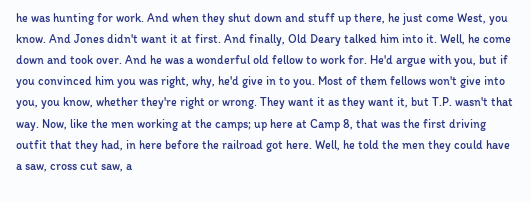he was hunting for work. And when they shut down and stuff up there, he just come West, you know. And Jones didn't want it at first. And finally, Old Deary talked him into it. Well, he come down and took over. And he was a wonderful old fellow to work for. He'd argue with you, but if you convinced him you was right, why, he'd give in to you. Most of them fellows won't give into you, you know, whether they're right or wrong. They want it as they want it, but T.P. wasn't that way. Now, like the men working at the camps; up here at Camp 8, that was the first driving outfit that they had, in here before the railroad got here. Well, he told the men they could have a saw, cross cut saw, a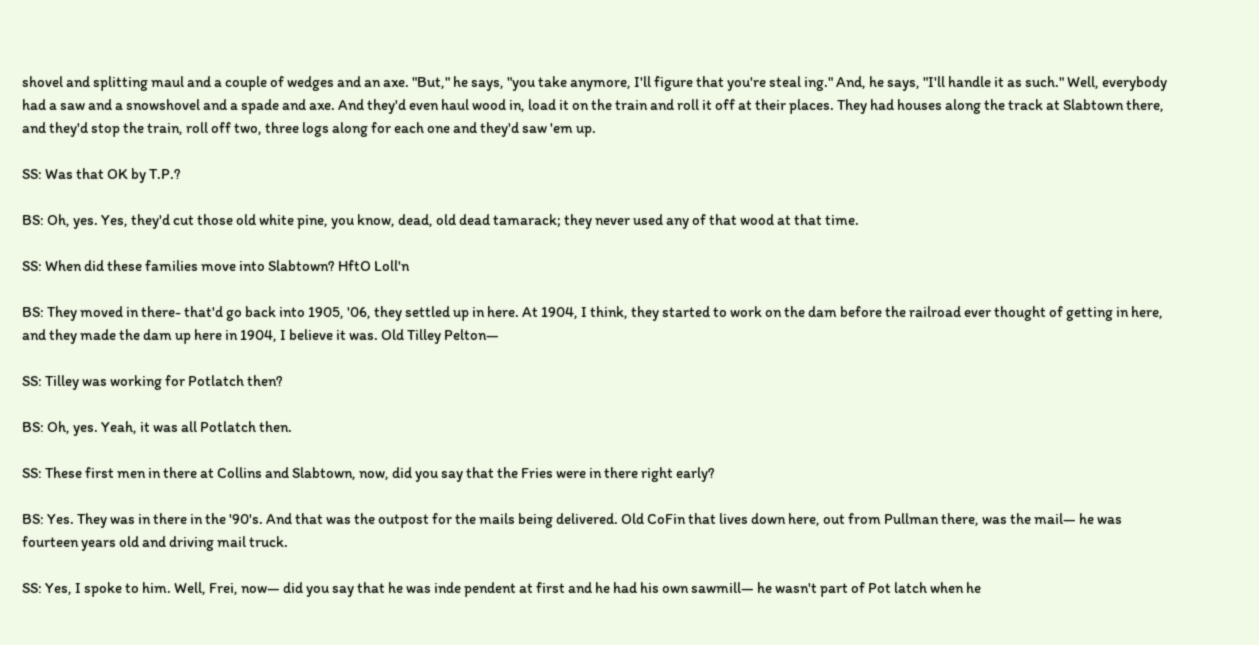shovel and splitting maul and a couple of wedges and an axe. "But," he says, "you take anymore, I'll figure that you're steal ing." And, he says, "I'll handle it as such." Well, everybody had a saw and a snowshovel and a spade and axe. And they'd even haul wood in, load it on the train and roll it off at their places. They had houses along the track at Slabtown there, and they'd stop the train, roll off two, three logs along for each one and they'd saw 'em up.

SS: Was that OK by T.P.?

BS: Oh, yes. Yes, they'd cut those old white pine, you know, dead, old dead tamarack; they never used any of that wood at that time.

SS: When did these families move into Slabtown? HftO Loll'n

BS: They moved in there- that'd go back into 1905, '06, they settled up in here. At 1904, I think, they started to work on the dam before the railroad ever thought of getting in here, and they made the dam up here in 1904, I believe it was. Old Tilley Pelton—

SS: Tilley was working for Potlatch then?

BS: Oh, yes. Yeah, it was all Potlatch then.

SS: These first men in there at Collins and Slabtown, now, did you say that the Fries were in there right early?

BS: Yes. They was in there in the '90's. And that was the outpost for the mails being delivered. Old CoFin that lives down here, out from Pullman there, was the mail— he was fourteen years old and driving mail truck.

SS: Yes, I spoke to him. Well, Frei, now— did you say that he was inde pendent at first and he had his own sawmill— he wasn't part of Pot latch when he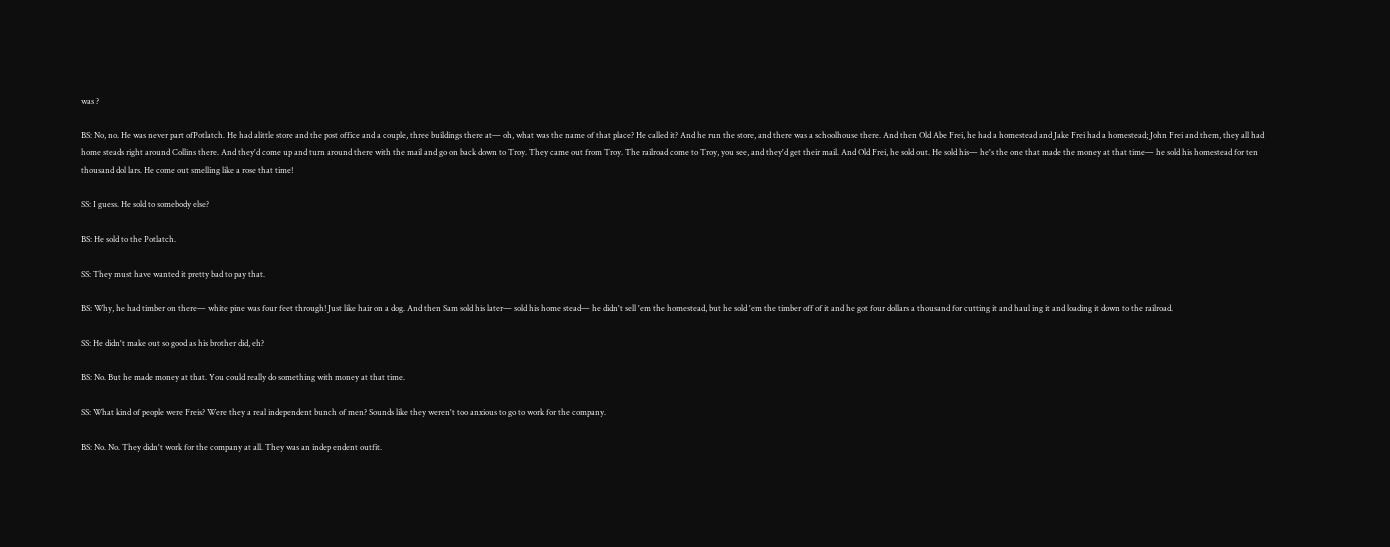was ?

BS: No, no. He was never part ofPotlatch. He had alittle store and the post office and a couple, three buildings there at— oh, what was the name of that place? He called it? And he run the store, and there was a schoolhouse there. And then Old Abe Frei, he had a homestead and Jake Frei had a homestead; John Frei and them, they all had home steads right around Collins there. And they'd come up and turn around there with the mail and go on back down to Troy. They came out from Troy. The railroad come to Troy, you see, and they'd get their mail. And Old Frei, he sold out. He sold his— he's the one that made the money at that time— he sold his homestead for ten thousand dol lars. He come out smelling like a rose that time!

SS: I guess. He sold to somebody else?

BS: He sold to the Potlatch.

SS: They must have wanted it pretty bad to pay that.

BS: Why, he had timber on there— white pine was four feet through! Just like hair on a dog. And then Sam sold his later— sold his home stead— he didn't sell 'em the homestead, but he sold 'em the timber off of it and he got four dollars a thousand for cutting it and haul ing it and loading it down to the railroad.

SS: He didn't make out so good as his brother did, eh?

BS: No. But he made money at that. You could really do something with money at that time.

SS: What kind of people were Freis? Were they a real independent bunch of men? Sounds like they weren't too anxious to go to work for the company.

BS: No. No. They didn't work for the company at all. They was an indep endent outfit.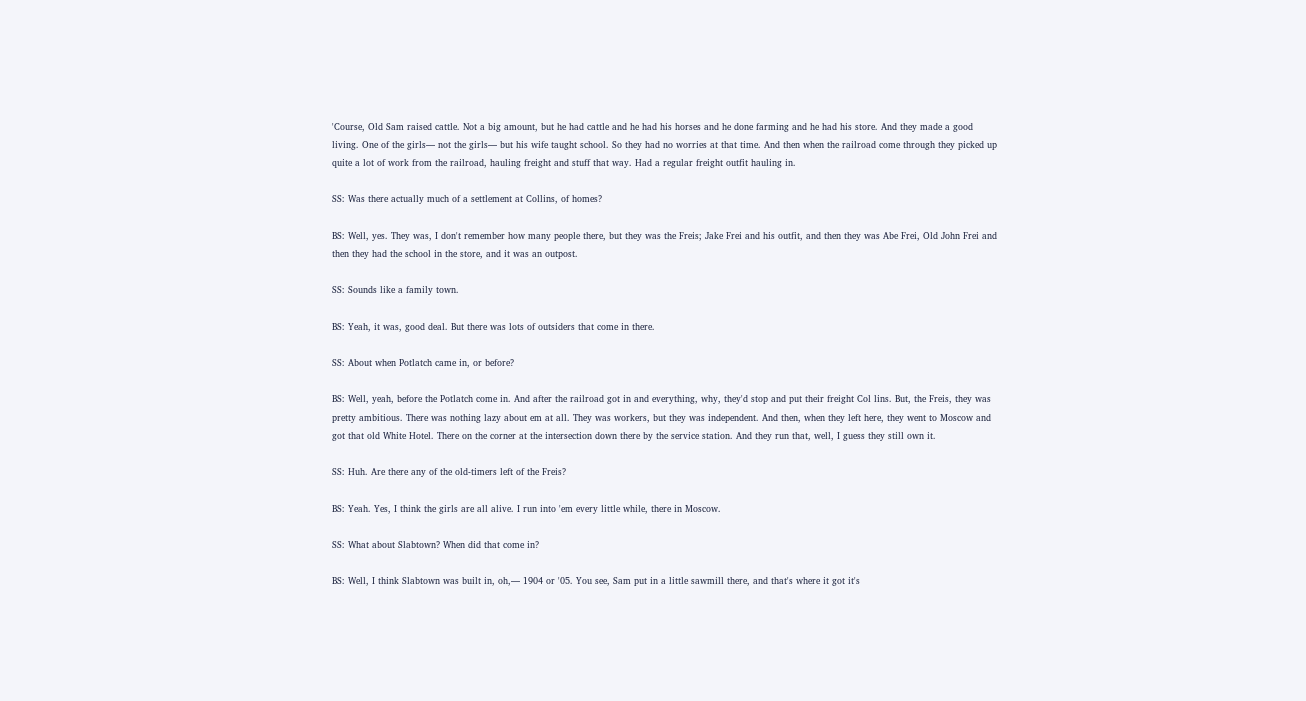'Course, Old Sam raised cattle. Not a big amount, but he had cattle and he had his horses and he done farming and he had his store. And they made a good living. One of the girls— not the girls— but his wife taught school. So they had no worries at that time. And then when the railroad come through they picked up quite a lot of work from the railroad, hauling freight and stuff that way. Had a regular freight outfit hauling in.

SS: Was there actually much of a settlement at Collins, of homes?

BS: Well, yes. They was, I don't remember how many people there, but they was the Freis; Jake Frei and his outfit, and then they was Abe Frei, Old John Frei and then they had the school in the store, and it was an outpost.

SS: Sounds like a family town.

BS: Yeah, it was, good deal. But there was lots of outsiders that come in there.

SS: About when Potlatch came in, or before?

BS: Well, yeah, before the Potlatch come in. And after the railroad got in and everything, why, they'd stop and put their freight Col lins. But, the Freis, they was pretty ambitious. There was nothing lazy about em at all. They was workers, but they was independent. And then, when they left here, they went to Moscow and got that old White Hotel. There on the corner at the intersection down there by the service station. And they run that, well, I guess they still own it.

SS: Huh. Are there any of the old-timers left of the Freis?

BS: Yeah. Yes, I think the girls are all alive. I run into 'em every little while, there in Moscow.

SS: What about Slabtown? When did that come in?

BS: Well, I think Slabtown was built in, oh,— 1904 or '05. You see, Sam put in a little sawmill there, and that's where it got it's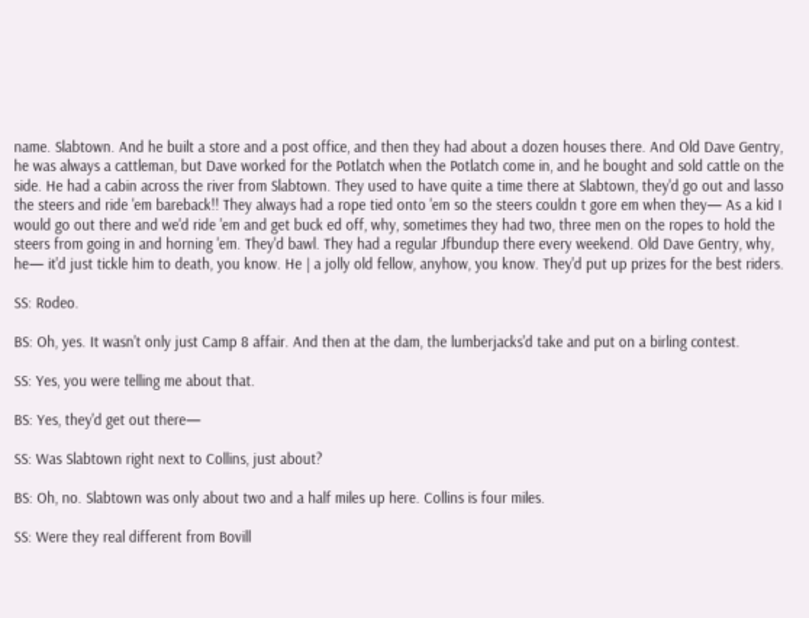name. Slabtown. And he built a store and a post office, and then they had about a dozen houses there. And Old Dave Gentry, he was always a cattleman, but Dave worked for the Potlatch when the Potlatch come in, and he bought and sold cattle on the side. He had a cabin across the river from Slabtown. They used to have quite a time there at Slabtown, they'd go out and lasso the steers and ride 'em bareback!! They always had a rope tied onto 'em so the steers couldn t gore em when they— As a kid I would go out there and we'd ride 'em and get buck ed off, why, sometimes they had two, three men on the ropes to hold the steers from going in and horning 'em. They'd bawl. They had a regular Jfbundup there every weekend. Old Dave Gentry, why, he— it'd just tickle him to death, you know. He | a jolly old fellow, anyhow, you know. They'd put up prizes for the best riders.

SS: Rodeo.

BS: Oh, yes. It wasn't only just Camp 8 affair. And then at the dam, the lumberjacks'd take and put on a birling contest.

SS: Yes, you were telling me about that.

BS: Yes, they'd get out there—

SS: Was Slabtown right next to Collins, just about?

BS: Oh, no. Slabtown was only about two and a half miles up here. Collins is four miles.

SS: Were they real different from Bovill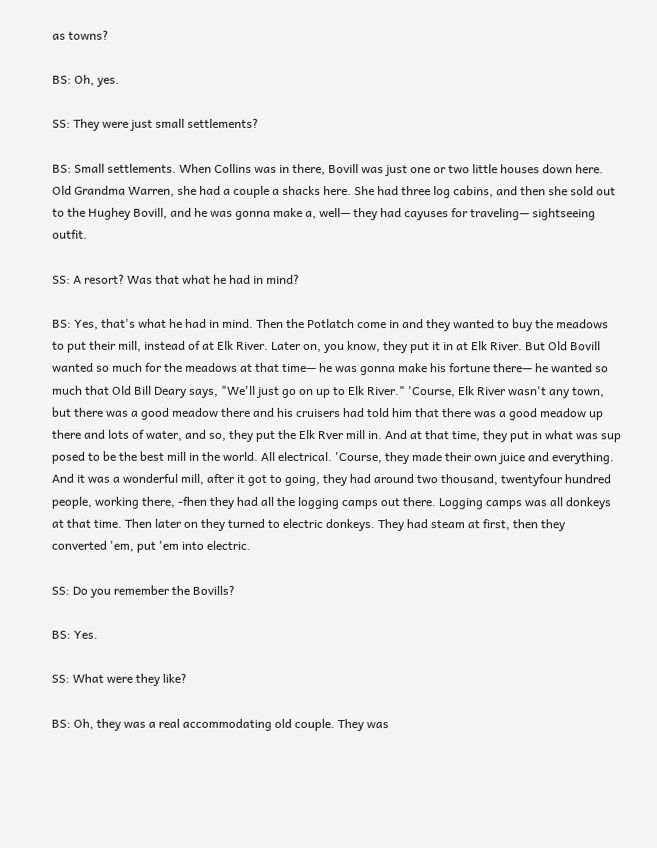as towns?

BS: Oh, yes.

SS: They were just small settlements?

BS: Small settlements. When Collins was in there, Bovill was just one or two little houses down here. Old Grandma Warren, she had a couple a shacks here. She had three log cabins, and then she sold out to the Hughey Bovill, and he was gonna make a, well— they had cayuses for traveling— sightseeing outfit.

SS: A resort? Was that what he had in mind?

BS: Yes, that's what he had in mind. Then the Potlatch come in and they wanted to buy the meadows to put their mill, instead of at Elk River. Later on, you know, they put it in at Elk River. But Old Bovill wanted so much for the meadows at that time— he was gonna make his fortune there— he wanted so much that Old Bill Deary says, "We'll just go on up to Elk River." 'Course, Elk River wasn't any town, but there was a good meadow there and his cruisers had told him that there was a good meadow up there and lots of water, and so, they put the Elk Rver mill in. And at that time, they put in what was sup posed to be the best mill in the world. All electrical. 'Course, they made their own juice and everything. And it was a wonderful mill, after it got to going, they had around two thousand, twentyfour hundred people, working there, -fhen they had all the logging camps out there. Logging camps was all donkeys at that time. Then later on they turned to electric donkeys. They had steam at first, then they converted 'em, put 'em into electric.

SS: Do you remember the Bovills?

BS: Yes.

SS: What were they like?

BS: Oh, they was a real accommodating old couple. They was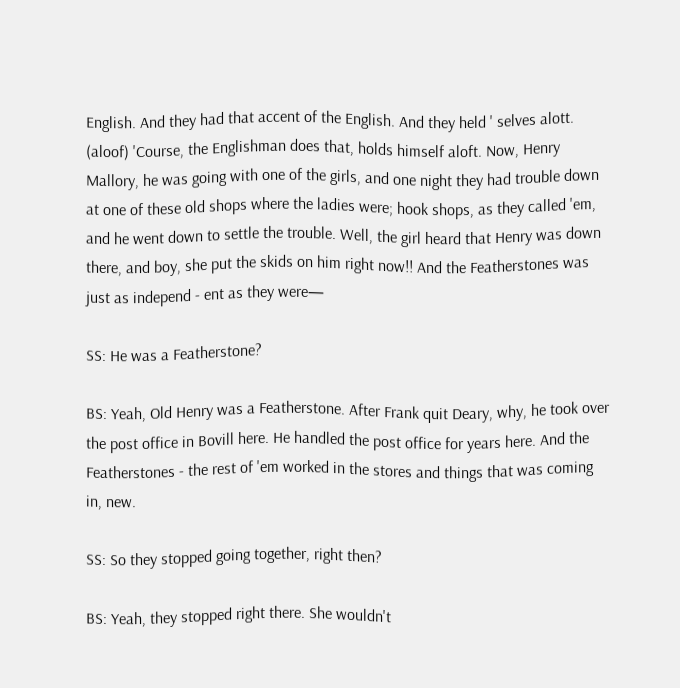English. And they had that accent of the English. And they held ' selves alott. (aloof) 'Course, the Englishman does that, holds himself aloft. Now, Henry Mallory, he was going with one of the girls, and one night they had trouble down at one of these old shops where the ladies were; hook shops, as they called 'em, and he went down to settle the trouble. Well, the girl heard that Henry was down there, and boy, she put the skids on him right now!! And the Featherstones was just as independ - ent as they were—

SS: He was a Featherstone?

BS: Yeah, Old Henry was a Featherstone. After Frank quit Deary, why, he took over the post office in Bovill here. He handled the post office for years here. And the Featherstones - the rest of 'em worked in the stores and things that was coming in, new.

SS: So they stopped going together, right then?

BS: Yeah, they stopped right there. She wouldn't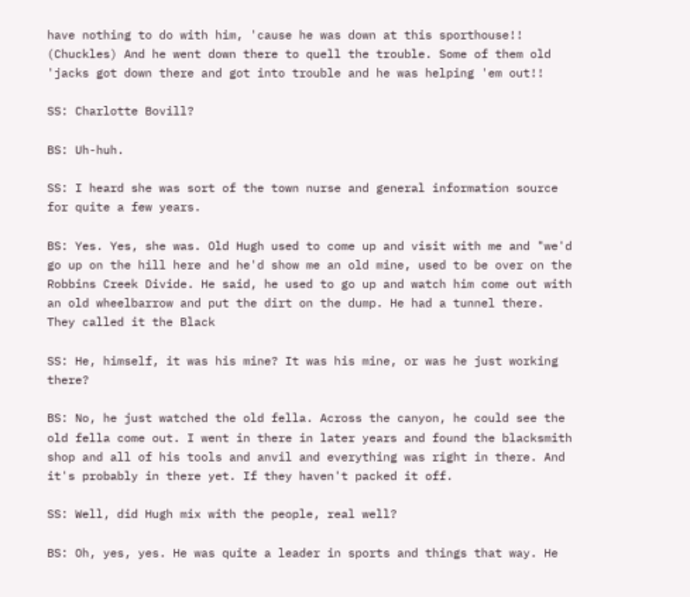have nothing to do with him, 'cause he was down at this sporthouse!! (Chuckles) And he went down there to quell the trouble. Some of them old 'jacks got down there and got into trouble and he was helping 'em out!!

SS: Charlotte Bovill?

BS: Uh-huh.

SS: I heard she was sort of the town nurse and general information source for quite a few years.

BS: Yes. Yes, she was. Old Hugh used to come up and visit with me and "we'd go up on the hill here and he'd show me an old mine, used to be over on the Robbins Creek Divide. He said, he used to go up and watch him come out with an old wheelbarrow and put the dirt on the dump. He had a tunnel there. They called it the Black

SS: He, himself, it was his mine? It was his mine, or was he just working there?

BS: No, he just watched the old fella. Across the canyon, he could see the old fella come out. I went in there in later years and found the blacksmith shop and all of his tools and anvil and everything was right in there. And it's probably in there yet. If they haven't packed it off.

SS: Well, did Hugh mix with the people, real well?

BS: Oh, yes, yes. He was quite a leader in sports and things that way. He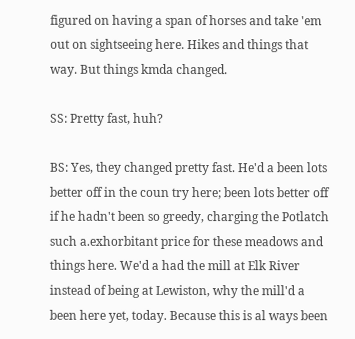figured on having a span of horses and take 'em out on sightseeing here. Hikes and things that way. But things kmda changed.

SS: Pretty fast, huh?

BS: Yes, they changed pretty fast. He'd a been lots better off in the coun try here; been lots better off if he hadn't been so greedy, charging the Potlatch such a.exhorbitant price for these meadows and things here. We'd a had the mill at Elk River instead of being at Lewiston, why the mill'd a been here yet, today. Because this is al ways been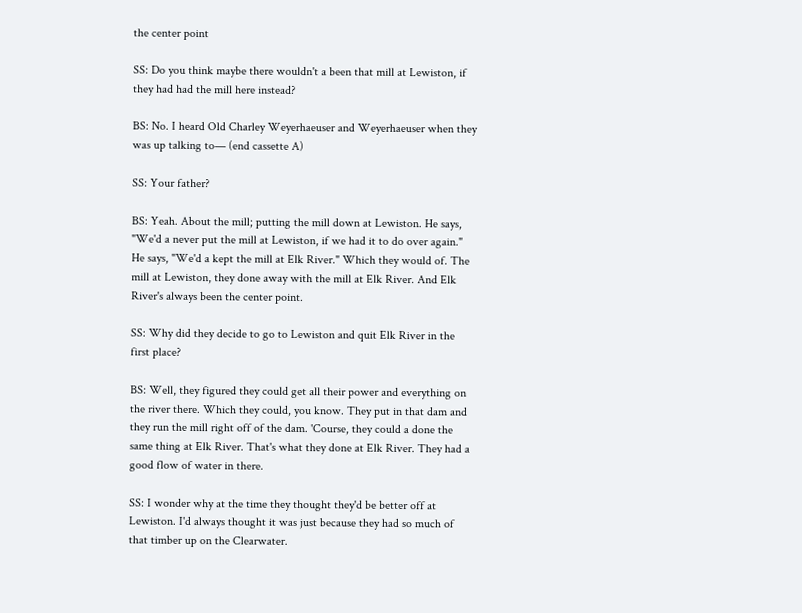the center point

SS: Do you think maybe there wouldn't a been that mill at Lewiston, if they had had the mill here instead?

BS: No. I heard Old Charley Weyerhaeuser and Weyerhaeuser when they was up talking to— (end cassette A)

SS: Your father?

BS: Yeah. About the mill; putting the mill down at Lewiston. He says, "We'd a never put the mill at Lewiston, if we had it to do over again." He says, "We'd a kept the mill at Elk River." Which they would of. The mill at Lewiston, they done away with the mill at Elk River. And Elk River's always been the center point.

SS: Why did they decide to go to Lewiston and quit Elk River in the first place?

BS: Well, they figured they could get all their power and everything on the river there. Which they could, you know. They put in that dam and they run the mill right off of the dam. 'Course, they could a done the same thing at Elk River. That's what they done at Elk River. They had a good flow of water in there.

SS: I wonder why at the time they thought they'd be better off at Lewiston. I'd always thought it was just because they had so much of that timber up on the Clearwater.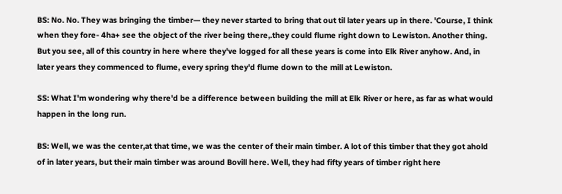BS: No. No. They was bringing the timber— they never started to bring that out til later years up in there. 'Course, I think when they fore- 4ha+ see the object of the river being there,.they could flume right down to Lewiston. Another thing. But you see, all of this country in here where they've logged for all these years is come into Elk River anyhow. And, in later years they commenced to flume, every spring they'd flume down to the mill at Lewiston.

SS: What I'm wondering why there'd be a difference between building the mill at Elk River or here, as far as what would happen in the long run.

BS: Well, we was the center,at that time, we was the center of their main timber. A lot of this timber that they got ahold of in later years, but their main timber was around Bovill here. Well, they had fifty years of timber right here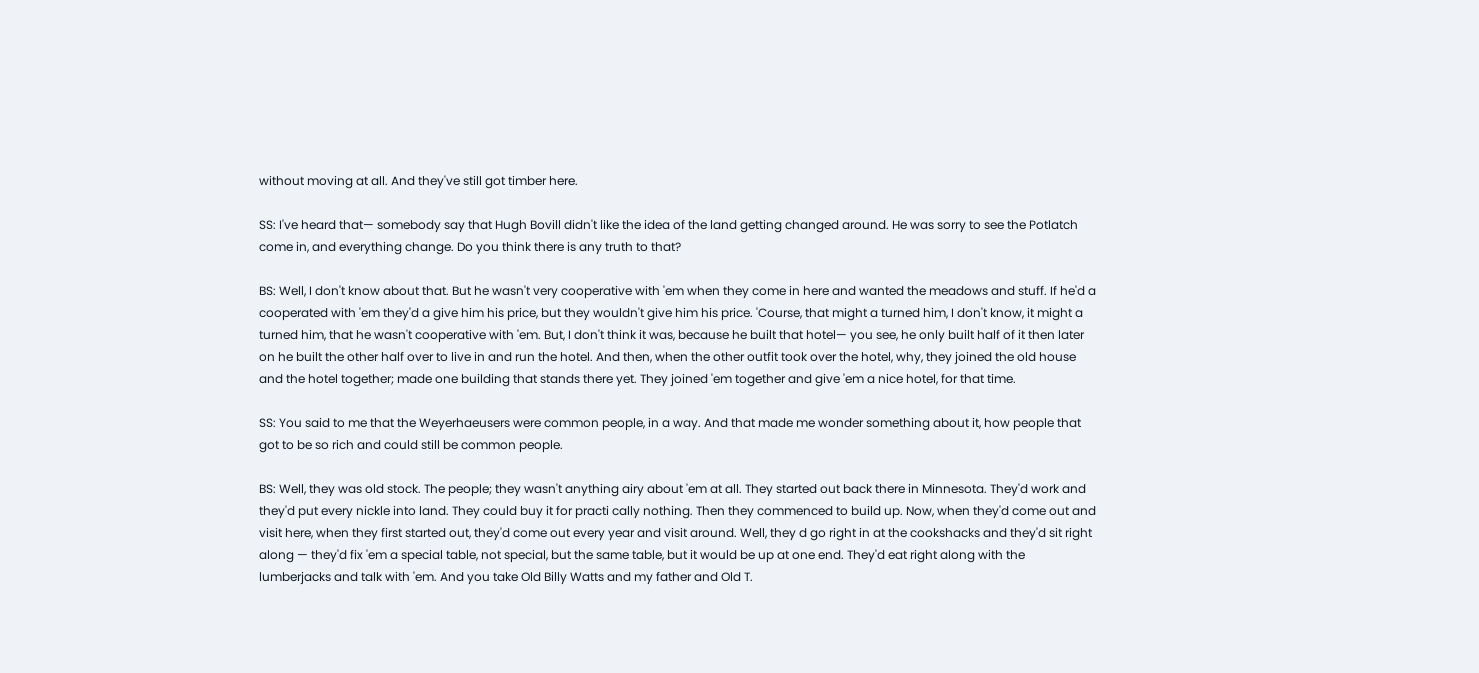without moving at all. And they've still got timber here.

SS: I've heard that— somebody say that Hugh Bovill didn't like the idea of the land getting changed around. He was sorry to see the Potlatch come in, and everything change. Do you think there is any truth to that?

BS: Well, I don't know about that. But he wasn't very cooperative with 'em when they come in here and wanted the meadows and stuff. If he'd a cooperated with 'em they'd a give him his price, but they wouldn't give him his price. 'Course, that might a turned him, I don't know, it might a turned him, that he wasn't cooperative with 'em. But, I don't think it was, because he built that hotel— you see, he only built half of it then later on he built the other half over to live in and run the hotel. And then, when the other outfit took over the hotel, why, they joined the old house and the hotel together; made one building that stands there yet. They joined 'em together and give 'em a nice hotel, for that time.

SS: You said to me that the Weyerhaeusers were common people, in a way. And that made me wonder something about it, how people that got to be so rich and could still be common people.

BS: Well, they was old stock. The people; they wasn't anything airy about 'em at all. They started out back there in Minnesota. They'd work and they'd put every nickle into land. They could buy it for practi cally nothing. Then they commenced to build up. Now, when they'd come out and visit here, when they first started out, they'd come out every year and visit around. Well, they d go right in at the cookshacks and they'd sit right along — they'd fix 'em a special table, not special, but the same table, but it would be up at one end. They'd eat right along with the lumberjacks and talk with 'em. And you take Old Billy Watts and my father and Old T.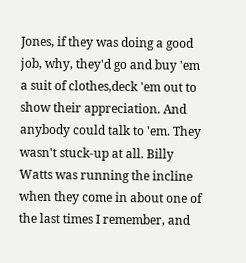Jones, if they was doing a good job, why, they'd go and buy 'em a suit of clothes,deck 'em out to show their appreciation. And anybody could talk to 'em. They wasn't stuck-up at all. Billy Watts was running the incline when they come in about one of the last times I remember, and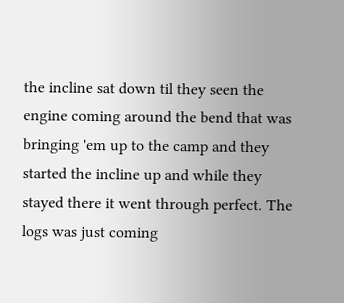the incline sat down til they seen the engine coming around the bend that was bringing 'em up to the camp and they started the incline up and while they stayed there it went through perfect. The logs was just coming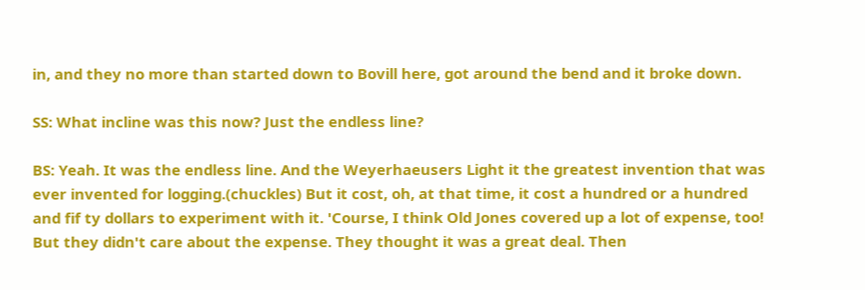in, and they no more than started down to Bovill here, got around the bend and it broke down.

SS: What incline was this now? Just the endless line?

BS: Yeah. It was the endless line. And the Weyerhaeusers Light it the greatest invention that was ever invented for logging.(chuckles) But it cost, oh, at that time, it cost a hundred or a hundred and fif ty dollars to experiment with it. 'Course, I think Old Jones covered up a lot of expense, too! But they didn't care about the expense. They thought it was a great deal. Then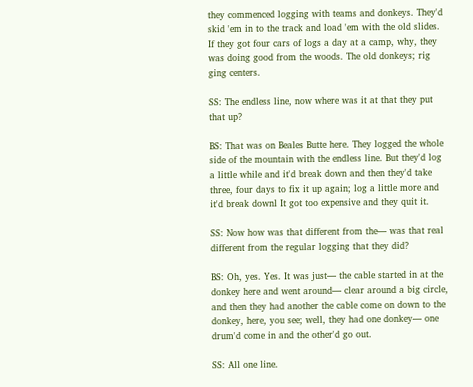they commenced logging with teams and donkeys. They'd skid 'em in to the track and load 'em with the old slides. If they got four cars of logs a day at a camp, why, they was doing good from the woods. The old donkeys; rig ging centers.

SS: The endless line, now where was it at that they put that up?

BS: That was on Beales Butte here. They logged the whole side of the mountain with the endless line. But they'd log a little while and it'd break down and then they'd take three, four days to fix it up again; log a little more and it'd break downl It got too expensive and they quit it.

SS: Now how was that different from the— was that real different from the regular logging that they did?

BS: Oh, yes. Yes. It was just— the cable started in at the donkey here and went around— clear around a big circle, and then they had another the cable come on down to the donkey, here, you see; well, they had one donkey— one drum'd come in and the other'd go out.

SS: All one line.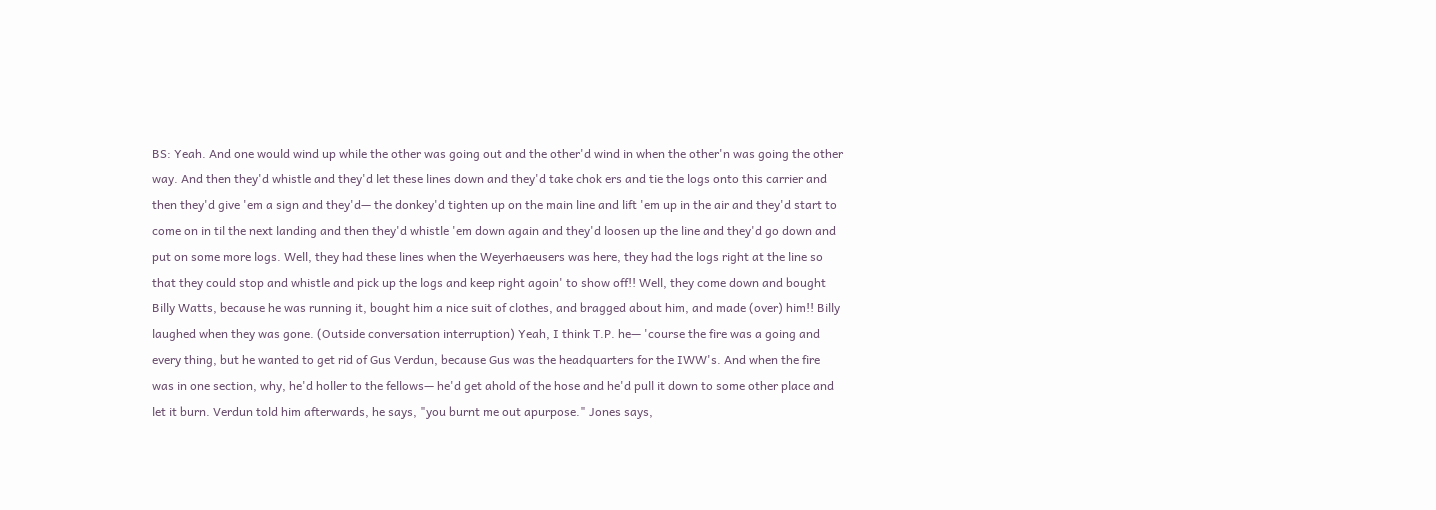BS: Yeah. And one would wind up while the other was going out and the other'd wind in when the other'n was going the other way. And then they'd whistle and they'd let these lines down and they'd take chok ers and tie the logs onto this carrier and then they'd give 'em a sign and they'd— the donkey'd tighten up on the main line and lift 'em up in the air and they'd start to come on in til the next landing and then they'd whistle 'em down again and they'd loosen up the line and they'd go down and put on some more logs. Well, they had these lines when the Weyerhaeusers was here, they had the logs right at the line so that they could stop and whistle and pick up the logs and keep right agoin' to show off!! Well, they come down and bought Billy Watts, because he was running it, bought him a nice suit of clothes, and bragged about him, and made (over) him!! Billy laughed when they was gone. (Outside conversation interruption) Yeah, I think T.P. he— 'course the fire was a going and every thing, but he wanted to get rid of Gus Verdun, because Gus was the headquarters for the IWW's. And when the fire was in one section, why, he'd holler to the fellows— he'd get ahold of the hose and he'd pull it down to some other place and let it burn. Verdun told him afterwards, he says, "you burnt me out apurpose." Jones says,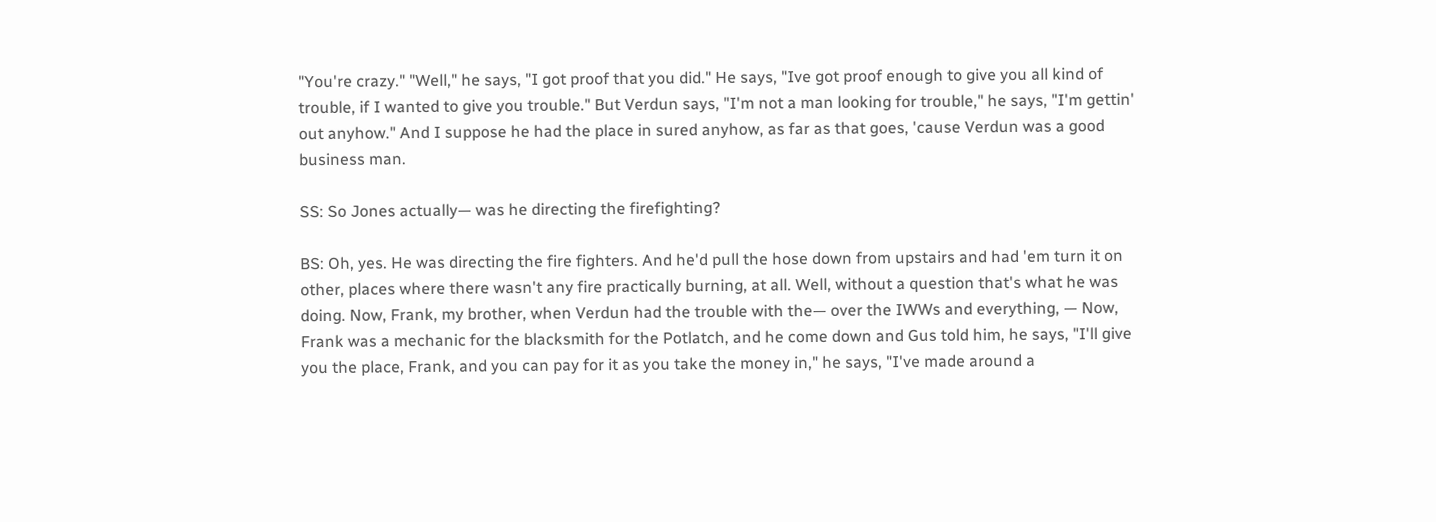"You're crazy." "Well," he says, "I got proof that you did." He says, "Ive got proof enough to give you all kind of trouble, if I wanted to give you trouble." But Verdun says, "I'm not a man looking for trouble," he says, "I'm gettin' out anyhow." And I suppose he had the place in sured anyhow, as far as that goes, 'cause Verdun was a good business man.

SS: So Jones actually— was he directing the firefighting?

BS: Oh, yes. He was directing the fire fighters. And he'd pull the hose down from upstairs and had 'em turn it on other, places where there wasn't any fire practically burning, at all. Well, without a question that's what he was doing. Now, Frank, my brother, when Verdun had the trouble with the— over the IWWs and everything, — Now, Frank was a mechanic for the blacksmith for the Potlatch, and he come down and Gus told him, he says, "I'll give you the place, Frank, and you can pay for it as you take the money in," he says, "I've made around a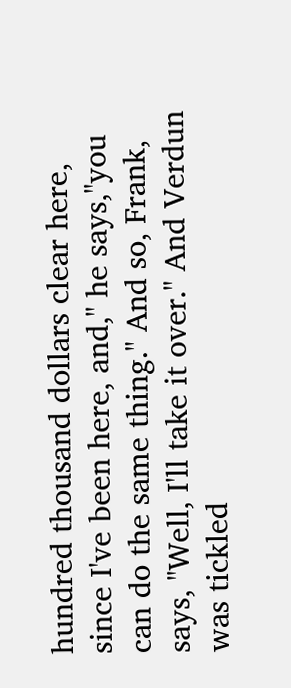hundred thousand dollars clear here, since I've been here, and," he says,"you can do the same thing." And so, Frank, says, "Well, I'll take it over." And Verdun was tickled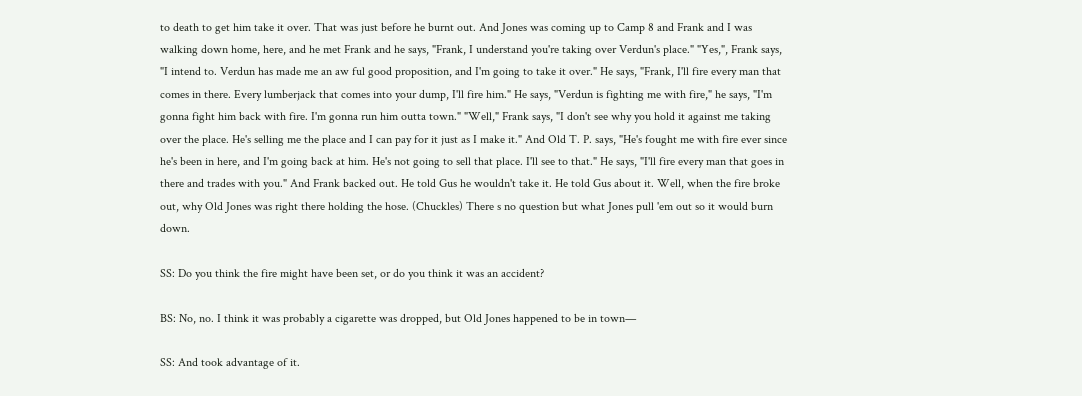to death to get him take it over. That was just before he burnt out. And Jones was coming up to Camp 8 and Frank and I was walking down home, here, and he met Frank and he says, "Frank, I understand you're taking over Verdun's place." "Yes,", Frank says, "I intend to. Verdun has made me an aw ful good proposition, and I'm going to take it over." He says, "Frank, I'll fire every man that comes in there. Every lumberjack that comes into your dump, I'll fire him." He says, "Verdun is fighting me with fire," he says, "I'm gonna fight him back with fire. I'm gonna run him outta town." "Well," Frank says, "I don't see why you hold it against me taking over the place. He's selling me the place and I can pay for it just as I make it." And Old T. P. says, "He's fought me with fire ever since he's been in here, and I'm going back at him. He's not going to sell that place. I'll see to that." He says, "I'll fire every man that goes in there and trades with you." And Frank backed out. He told Gus he wouldn't take it. He told Gus about it. Well, when the fire broke out, why Old Jones was right there holding the hose. (Chuckles) There s no question but what Jones pull 'em out so it would burn down.

SS: Do you think the fire might have been set, or do you think it was an accident?

BS: No, no. I think it was probably a cigarette was dropped, but Old Jones happened to be in town—

SS: And took advantage of it.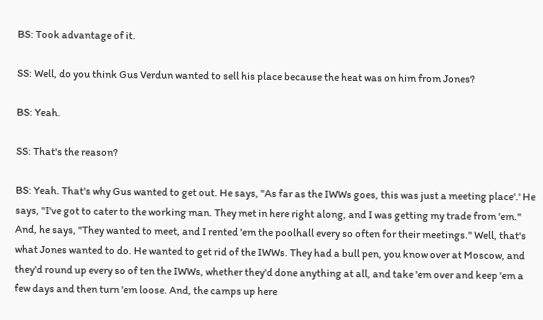BS: Took advantage of it.

SS: Well, do you think Gus Verdun wanted to sell his place because the heat was on him from Jones?

BS: Yeah.

SS: That's the reason?

BS: Yeah. That's why Gus wanted to get out. He says, "As far as the IWWs goes, this was just a meeting place'.' He says, "I've got to cater to the working man. They met in here right along, and I was getting my trade from 'em." And, he says, "They wanted to meet, and I rented 'em the poolhall every so often for their meetings." Well, that's what Jones wanted to do. He wanted to get rid of the IWWs. They had a bull pen, you know over at Moscow, and they'd round up every so of ten the IWWs, whether they'd done anything at all, and take 'em over and keep 'em a few days and then turn 'em loose. And, the camps up here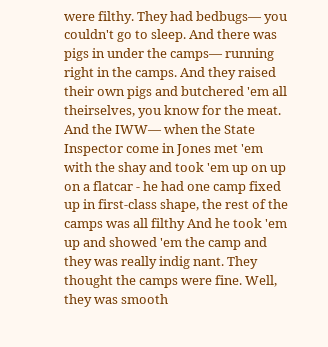were filthy. They had bedbugs— you couldn't go to sleep. And there was pigs in under the camps— running right in the camps. And they raised their own pigs and butchered 'em all theirselves, you know for the meat. And the IWW— when the State Inspector come in Jones met 'em with the shay and took 'em up on up on a flatcar - he had one camp fixed up in first-class shape, the rest of the camps was all filthy And he took 'em up and showed 'em the camp and they was really indig nant. They thought the camps were fine. Well, they was smooth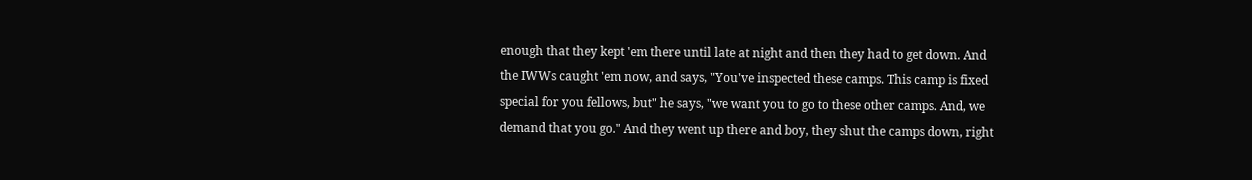enough that they kept 'em there until late at night and then they had to get down. And the IWWs caught 'em now, and says, "You've inspected these camps. This camp is fixed special for you fellows, but" he says, "we want you to go to these other camps. And, we demand that you go." And they went up there and boy, they shut the camps down, right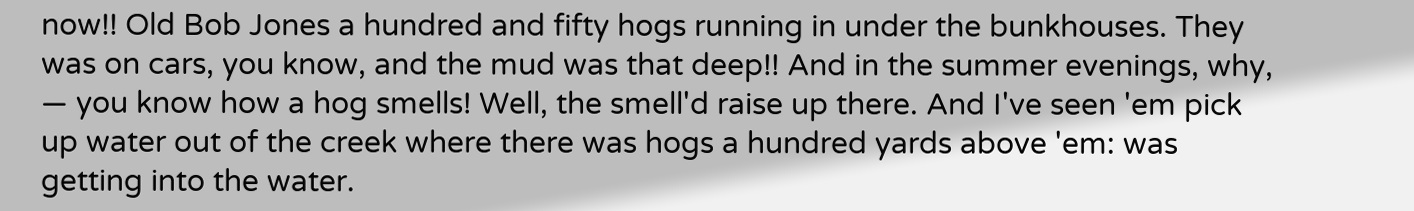now!! Old Bob Jones a hundred and fifty hogs running in under the bunkhouses. They was on cars, you know, and the mud was that deep!! And in the summer evenings, why, — you know how a hog smells! Well, the smell'd raise up there. And I've seen 'em pick up water out of the creek where there was hogs a hundred yards above 'em: was getting into the water.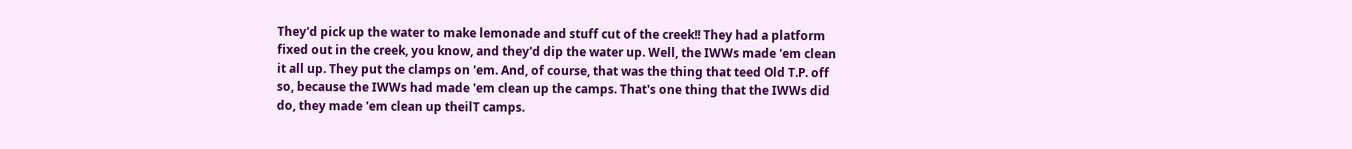They'd pick up the water to make lemonade and stuff cut of the creek!! They had a platform fixed out in the creek, you know, and they'd dip the water up. Well, the IWWs made 'em clean it all up. They put the clamps on 'em. And, of course, that was the thing that teed Old T.P. off so, because the IWWs had made 'em clean up the camps. That's one thing that the IWWs did do, they made 'em clean up theilT camps.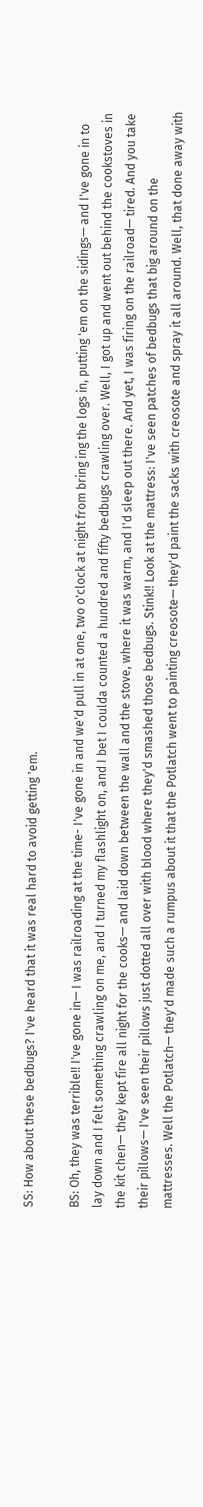SS: How about these bedbugs? I've heard that it was real hard to avoid getting 'em.

BS: Oh, they was terrible!! I've gone in— I was railroading at the time- I've gone in and we'd pull in at one, two o'clock at night from bring ing the logs in, putting 'em on the sidings— and I've gone in to lay down and I felt something crawling on me, and I turned my flashlight on, and I bet I coulda counted a hundred and fifty bedbugs crawling over. Well, I got up and went out behind the cookstoves in the kit chen— they kept fire all night for the cooks— and laid down between the wall and the stove, where it was warm, and I'd sleep out there. And yet, I was firing on the railroad— tired. And you take their pillows— I've seen their pillows just dotted all over with blood where they'd smashed those bedbugs. Stink!! Look at the mattress: I've seen patches of bedbugs that big around on the mattresses. Well the Potlatch— they'd made such a rumpus about it that the Potlatch went to painting creosote— they'd paint the sacks with creosote and spray it all around. Well, that done away with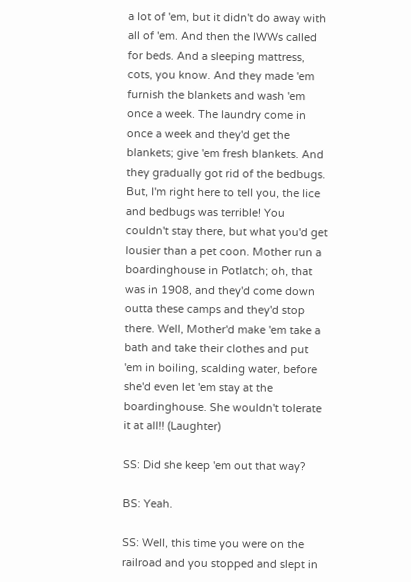a lot of 'em, but it didn't do away with all of 'em. And then the IWWs called for beds. And a sleeping mattress, cots, you know. And they made 'em furnish the blankets and wash 'em once a week. The laundry come in once a week and they'd get the blankets; give 'em fresh blankets. And they gradually got rid of the bedbugs. But, I'm right here to tell you, the lice and bedbugs was terrible! You couldn't stay there, but what you'd get lousier than a pet coon. Mother run a boardinghouse in Potlatch; oh, that was in 1908, and they'd come down outta these camps and they'd stop there. Well, Mother'd make 'em take a bath and take their clothes and put 'em in boiling, scalding water, before she'd even let 'em stay at the boardinghouse. She wouldn't tolerate it at all!! (Laughter)

SS: Did she keep 'em out that way?

BS: Yeah.

SS: Well, this time you were on the railroad and you stopped and slept in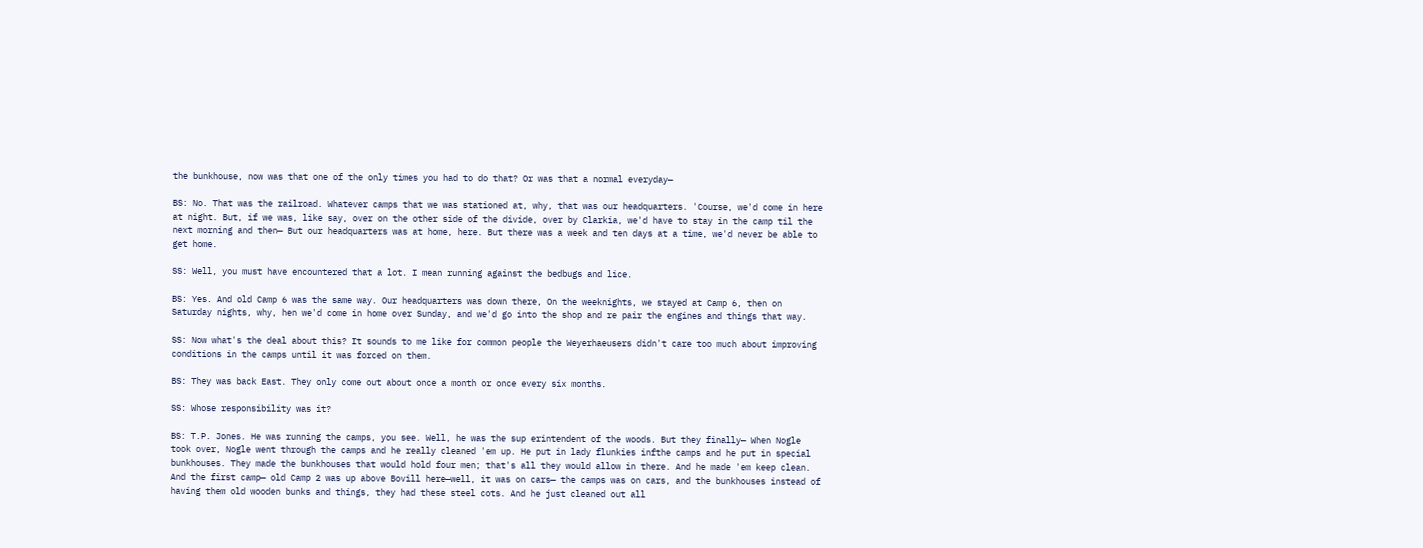the bunkhouse, now was that one of the only times you had to do that? Or was that a normal everyday—

BS: No. That was the railroad. Whatever camps that we was stationed at, why, that was our headquarters. 'Course, we'd come in here at night. But, if we was, like say, over on the other side of the divide, over by Clarkia, we'd have to stay in the camp til the next morning and then— But our headquarters was at home, here. But there was a week and ten days at a time, we'd never be able to get home.

SS: Well, you must have encountered that a lot. I mean running against the bedbugs and lice.

BS: Yes. And old Camp 6 was the same way. Our headquarters was down there, On the weeknights, we stayed at Camp 6, then on Saturday nights, why, hen we'd come in home over Sunday, and we'd go into the shop and re pair the engines and things that way.

SS: Now what's the deal about this? It sounds to me like for common people the Weyerhaeusers didn't care too much about improving conditions in the camps until it was forced on them.

BS: They was back East. They only come out about once a month or once every six months.

SS: Whose responsibility was it?

BS: T.P. Jones. He was running the camps, you see. Well, he was the sup erintendent of the woods. But they finally— When Nogle took over, Nogle went through the camps and he really cleaned 'em up. He put in lady flunkies infthe camps and he put in special bunkhouses. They made the bunkhouses that would hold four men; that's all they would allow in there. And he made 'em keep clean. And the first camp— old Camp 2 was up above Bovill here—well, it was on cars— the camps was on cars, and the bunkhouses instead of having them old wooden bunks and things, they had these steel cots. And he just cleaned out all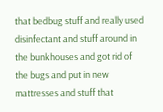that bedbug stuff and really used disinfectant and stuff around in the bunkhouses and got rid of the bugs and put in new mattresses and stuff that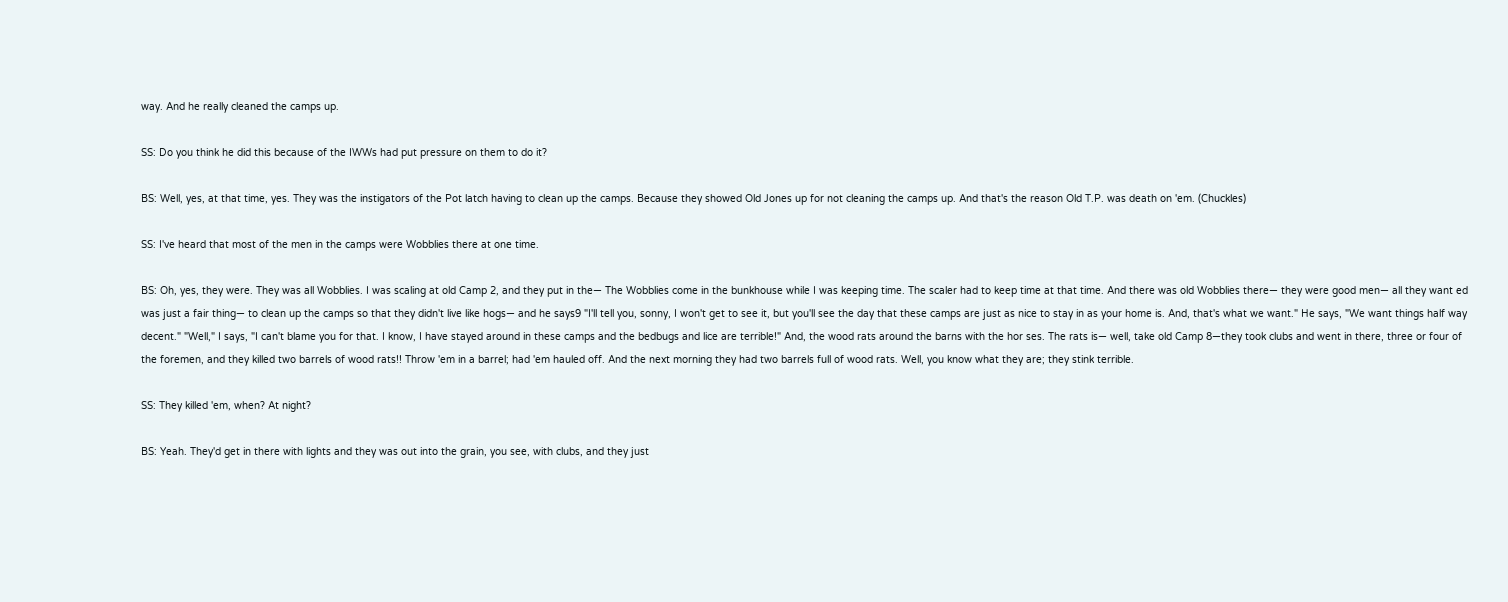way. And he really cleaned the camps up.

SS: Do you think he did this because of the IWWs had put pressure on them to do it?

BS: Well, yes, at that time, yes. They was the instigators of the Pot latch having to clean up the camps. Because they showed Old Jones up for not cleaning the camps up. And that's the reason Old T.P. was death on 'em. (Chuckles)

SS: I've heard that most of the men in the camps were Wobblies there at one time.

BS: Oh, yes, they were. They was all Wobblies. I was scaling at old Camp 2, and they put in the— The Wobblies come in the bunkhouse while I was keeping time. The scaler had to keep time at that time. And there was old Wobblies there— they were good men— all they want ed was just a fair thing— to clean up the camps so that they didn't live like hogs— and he says9 "I'll tell you, sonny, I won't get to see it, but you'll see the day that these camps are just as nice to stay in as your home is. And, that's what we want." He says, "We want things half way decent." "Well," I says, "I can't blame you for that. I know, I have stayed around in these camps and the bedbugs and lice are terrible!" And, the wood rats around the barns with the hor ses. The rats is— well, take old Camp 8—they took clubs and went in there, three or four of the foremen, and they killed two barrels of wood rats!! Throw 'em in a barrel; had 'em hauled off. And the next morning they had two barrels full of wood rats. Well, you know what they are; they stink terrible.

SS: They killed 'em, when? At night?

BS: Yeah. They'd get in there with lights and they was out into the grain, you see, with clubs, and they just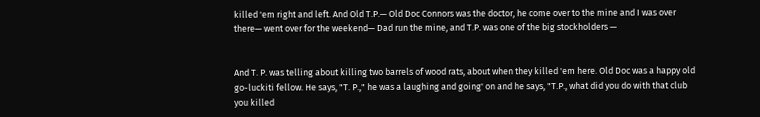killed 'em right and left. And Old T.P.— Old Doc Connors was the doctor, he come over to the mine and I was over there— went over for the weekend— Dad run the mine, and T.P. was one of the big stockholders —


And T. P. was telling about killing two barrels of wood rats, about when they killed 'em here. Old Doc was a happy old go-luckiti fellow. He says, "T. P.," he was a laughing and going' on and he says, "T.P., what did you do with that club you killed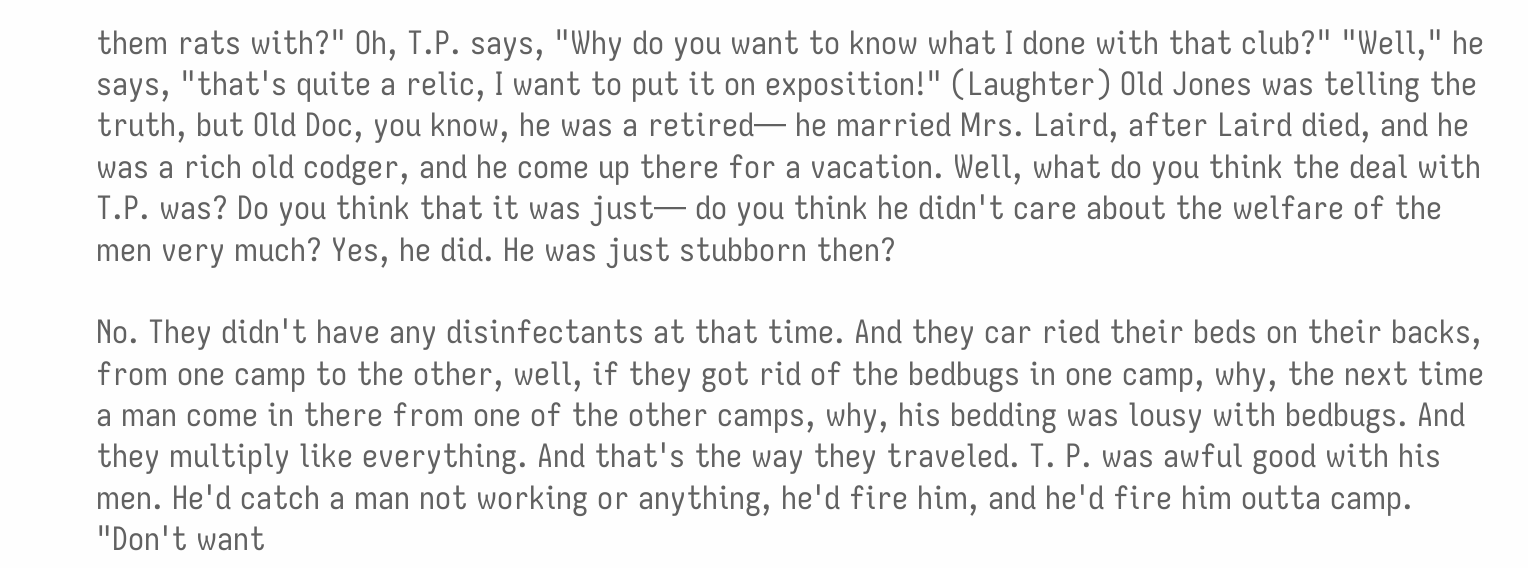them rats with?" Oh, T.P. says, "Why do you want to know what I done with that club?" "Well," he says, "that's quite a relic, I want to put it on exposition!" (Laughter) Old Jones was telling the truth, but Old Doc, you know, he was a retired— he married Mrs. Laird, after Laird died, and he was a rich old codger, and he come up there for a vacation. Well, what do you think the deal with T.P. was? Do you think that it was just— do you think he didn't care about the welfare of the men very much? Yes, he did. He was just stubborn then?

No. They didn't have any disinfectants at that time. And they car ried their beds on their backs, from one camp to the other, well, if they got rid of the bedbugs in one camp, why, the next time a man come in there from one of the other camps, why, his bedding was lousy with bedbugs. And they multiply like everything. And that's the way they traveled. T. P. was awful good with his men. He'd catch a man not working or anything, he'd fire him, and he'd fire him outta camp. "Don't want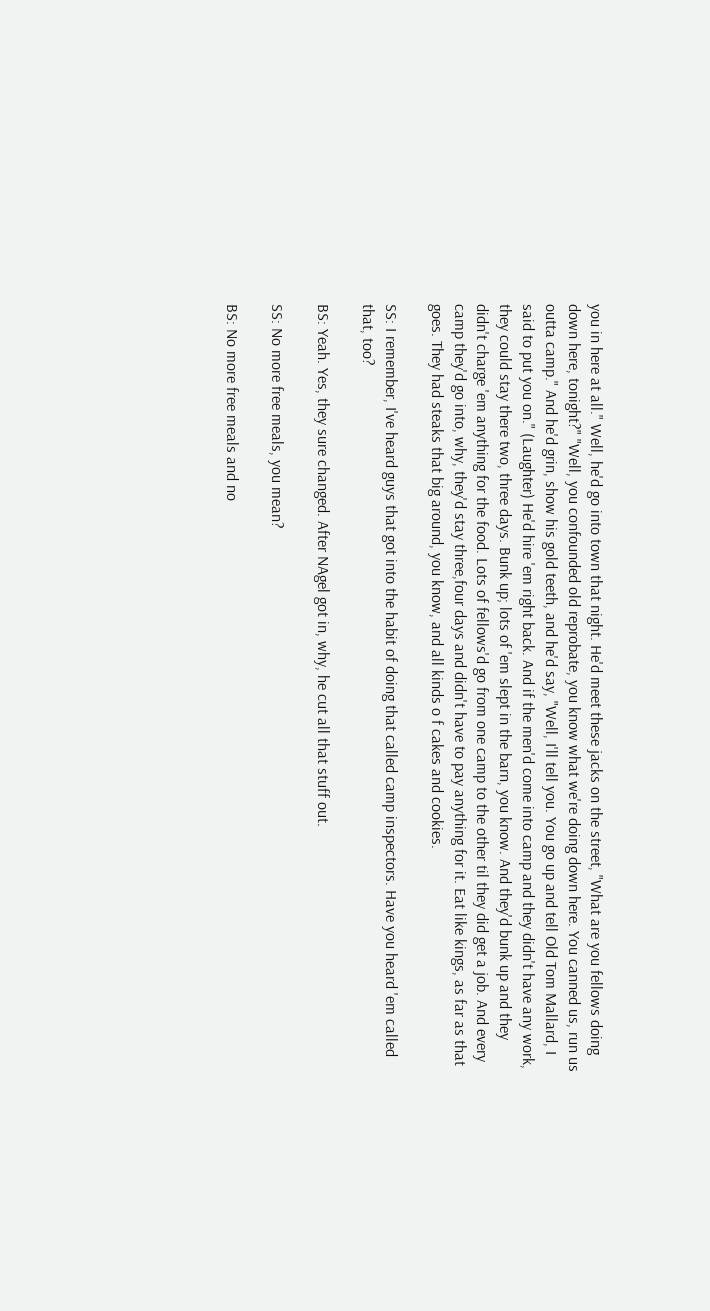you in here at all." Well, he'd go into town that night. He'd meet these jacks on the street, "What are you fellows doing down here, tonight?" "Well, you confounded old reprobate, you know what we're doing down here. You canned us, run us outta camp." And he'd grin, show his gold teeth, and he'd say, "Well, I'll tell you. You go up and tell Old Tom Mallard, I said to put you on." (Laughter) He'd hire 'em right back. And if the men'd come into camp and they didn't have any work, they could stay there two, three days. Bunk up; lots of 'em slept in the barn, you know. And they'd bunk up and they didn't charge 'em anything for the food. Lots of fellows'd go from one camp to the other til they did get a job. And every camp they'd go into, why, they'd stay three,four days and didn't have to pay anything for it. Eat like kings, as far as that goes. They had steaks that big around, you know, and all kinds o f cakes and cookies.

SS: I remember, I've heard guys that got into the habit of doing that called camp inspectors. Have you heard 'em called that, too?

BS: Yeah. Yes, they sure changed. After NAgel got in, why, he cut all that stuff out.

SS: No more free meals, you mean?

BS: No more free meals and no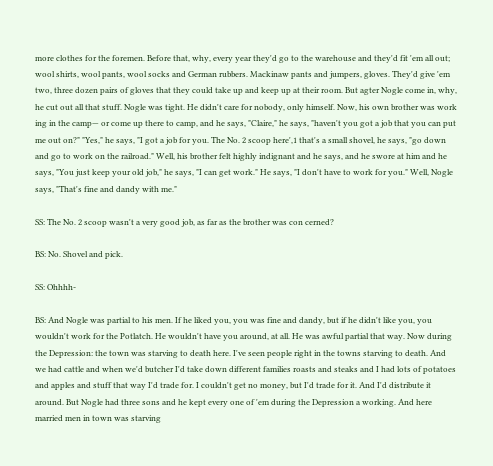more clothes for the foremen. Before that, why, every year they'd go to the warehouse and they'd fit 'em all out; wool shirts, wool pants, wool socks and German rubbers. Mackinaw pants and jumpers, gloves. They'd give 'em two, three dozen pairs of gloves that they could take up and keep up at their room. But agter Nogle come in, why, he cut out all that stuff. Nogle was tight. He didn't care for nobody, only himself. Now, his own brother was work ing in the camp— or come up there to camp, and he says, "Claire," he says, "haven't you got a job that you can put me out on?" "Yes," he says, "I got a job for you. The No. 2 scoop here',1 that's a small shovel, he says, "go down and go to work on the railroad." Well, his brother felt highly indignant and he says, and he swore at him and he says, "You just keep your old job," he says, "I can get work." He says, "I don't have to work for you." Well, Nogle says, "That's fine and dandy with me."

SS: The No. 2 scoop wasn't a very good job, as far as the brother was con cerned?

BS: No. Shovel and pick.

SS: Ohhhh-

BS: And Nogle was partial to his men. If he liked you, you was fine and dandy, but if he didn't like you, you wouldn't work for the Potlatch. He wouldn't have you around, at all. He was awful partial that way. Now during the Depression: the town was starving to death here. I've seen people right in the towns starving to death. And we had cattle and when we'd butcher I'd take down different families roasts and steaks and I had lots of potatoes and apples and stuff that way I'd trade for. I couldn't get no money, but I'd trade for it. And I'd distribute it around. But Nogle had three sons and he kept every one of 'em during the Depression a working. And here married men in town was starving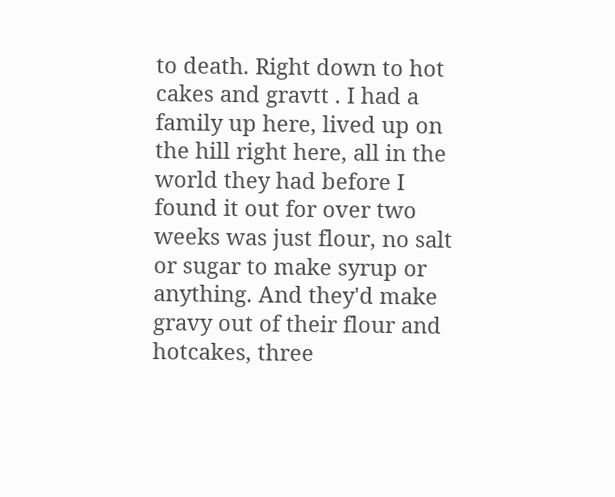to death. Right down to hot cakes and gravtt . I had a family up here, lived up on the hill right here, all in the world they had before I found it out for over two weeks was just flour, no salt or sugar to make syrup or anything. And they'd make gravy out of their flour and hotcakes, three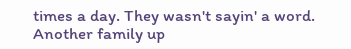times a day. They wasn't sayin' a word. Another family up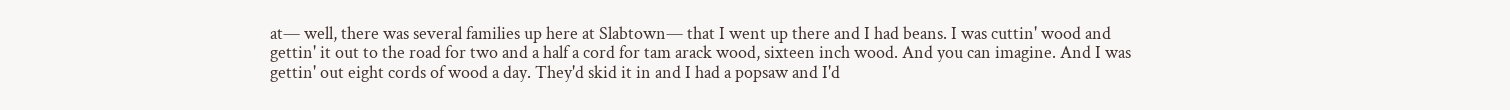at— well, there was several families up here at Slabtown— that I went up there and I had beans. I was cuttin' wood and gettin' it out to the road for two and a half a cord for tam arack wood, sixteen inch wood. And you can imagine. And I was gettin' out eight cords of wood a day. They'd skid it in and I had a popsaw and I'd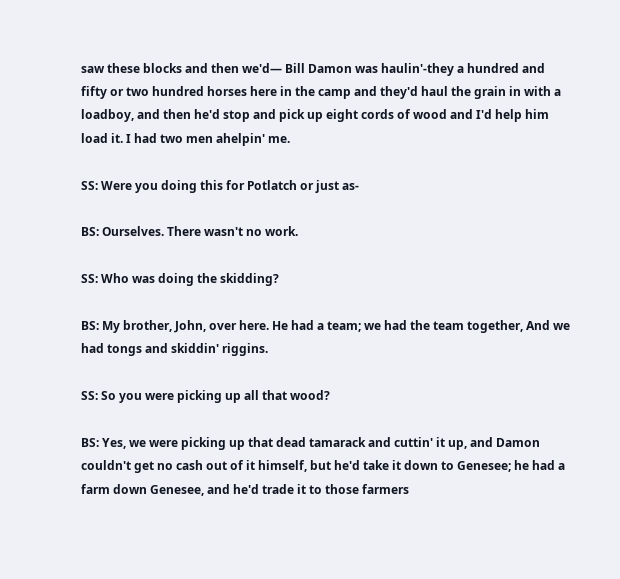saw these blocks and then we'd— Bill Damon was haulin'-they a hundred and fifty or two hundred horses here in the camp and they'd haul the grain in with a loadboy, and then he'd stop and pick up eight cords of wood and I'd help him load it. I had two men ahelpin' me.

SS: Were you doing this for Potlatch or just as-

BS: Ourselves. There wasn't no work.

SS: Who was doing the skidding?

BS: My brother, John, over here. He had a team; we had the team together, And we had tongs and skiddin' riggins.

SS: So you were picking up all that wood?

BS: Yes, we were picking up that dead tamarack and cuttin' it up, and Damon couldn't get no cash out of it himself, but he'd take it down to Genesee; he had a farm down Genesee, and he'd trade it to those farmers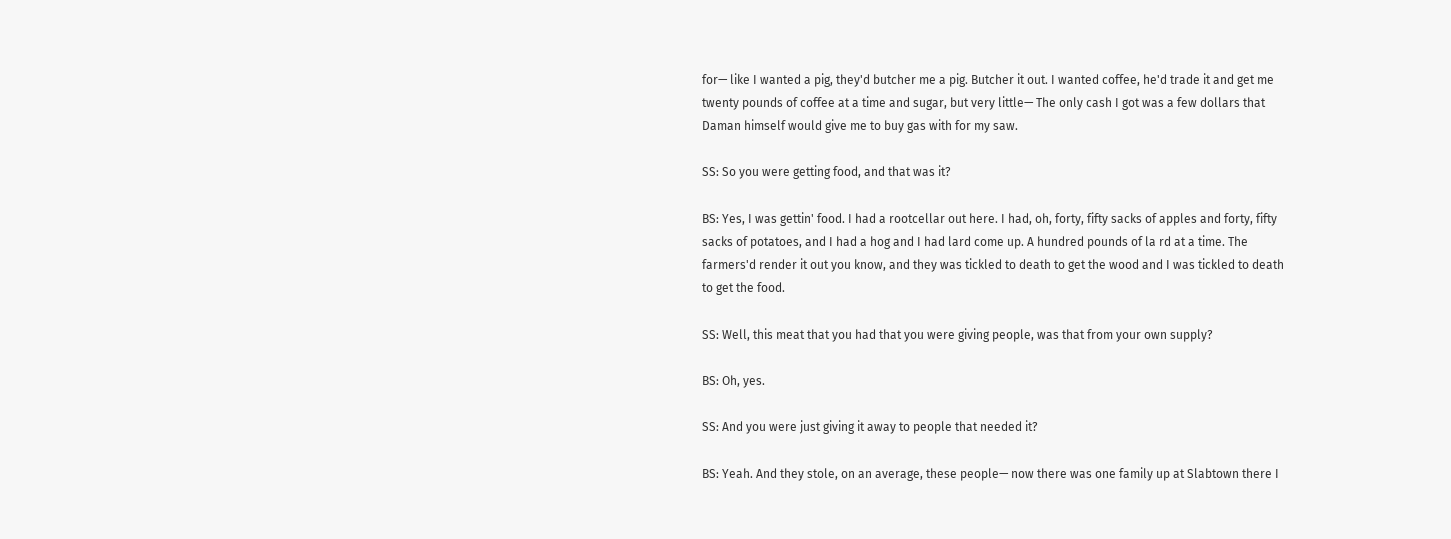for— like I wanted a pig, they'd butcher me a pig. Butcher it out. I wanted coffee, he'd trade it and get me twenty pounds of coffee at a time and sugar, but very little— The only cash I got was a few dollars that Daman himself would give me to buy gas with for my saw.

SS: So you were getting food, and that was it?

BS: Yes, I was gettin' food. I had a rootcellar out here. I had, oh, forty, fifty sacks of apples and forty, fifty sacks of potatoes, and I had a hog and I had lard come up. A hundred pounds of la rd at a time. The farmers'd render it out you know, and they was tickled to death to get the wood and I was tickled to death to get the food.

SS: Well, this meat that you had that you were giving people, was that from your own supply?

BS: Oh, yes.

SS: And you were just giving it away to people that needed it?

BS: Yeah. And they stole, on an average, these people— now there was one family up at Slabtown there I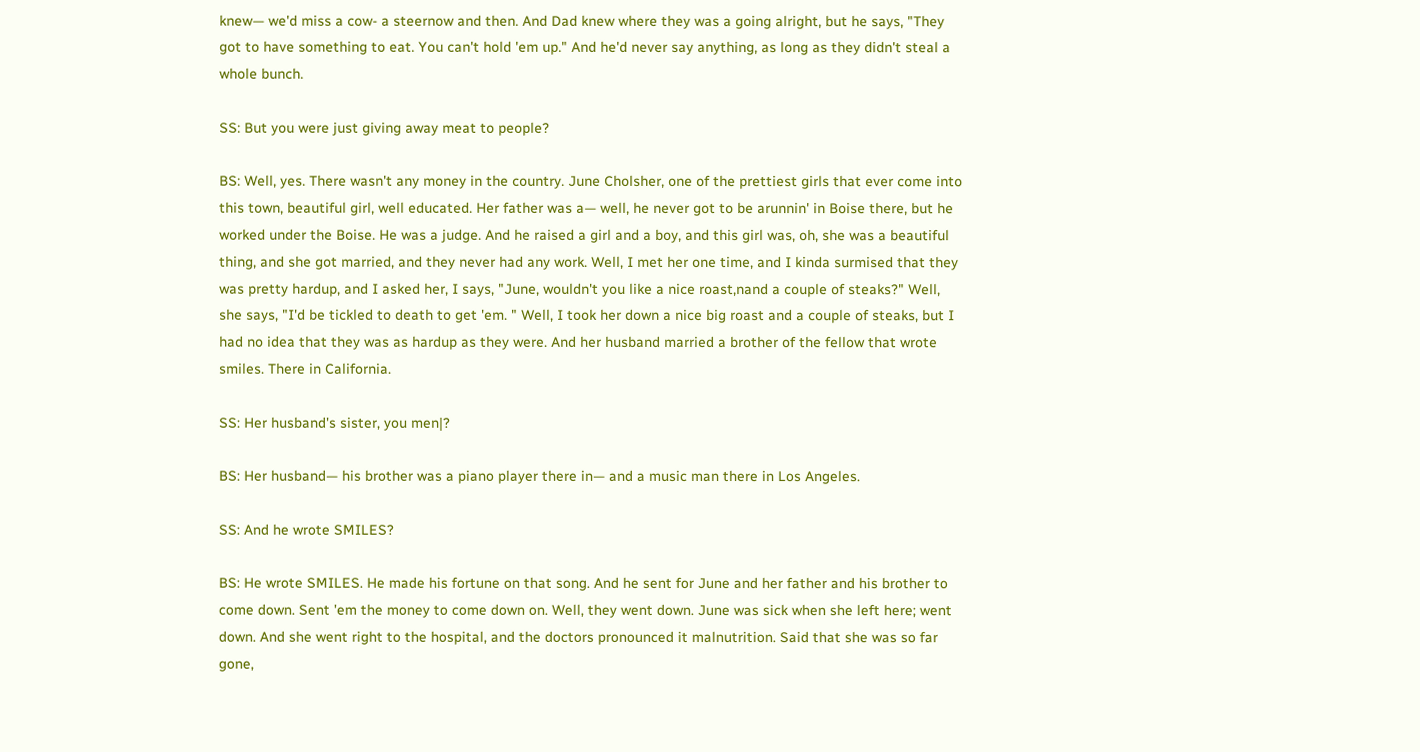knew— we'd miss a cow- a steernow and then. And Dad knew where they was a going alright, but he says, "They got to have something to eat. You can't hold 'em up." And he'd never say anything, as long as they didn't steal a whole bunch.

SS: But you were just giving away meat to people?

BS: Well, yes. There wasn't any money in the country. June Cholsher, one of the prettiest girls that ever come into this town, beautiful girl, well educated. Her father was a— well, he never got to be arunnin' in Boise there, but he worked under the Boise. He was a judge. And he raised a girl and a boy, and this girl was, oh, she was a beautiful thing, and she got married, and they never had any work. Well, I met her one time, and I kinda surmised that they was pretty hardup, and I asked her, I says, "June, wouldn't you like a nice roast,nand a couple of steaks?" Well, she says, "I'd be tickled to death to get 'em. " Well, I took her down a nice big roast and a couple of steaks, but I had no idea that they was as hardup as they were. And her husband married a brother of the fellow that wrote smiles. There in California.

SS: Her husband's sister, you men|?

BS: Her husband— his brother was a piano player there in— and a music man there in Los Angeles.

SS: And he wrote SMILES?

BS: He wrote SMILES. He made his fortune on that song. And he sent for June and her father and his brother to come down. Sent 'em the money to come down on. Well, they went down. June was sick when she left here; went down. And she went right to the hospital, and the doctors pronounced it malnutrition. Said that she was so far gone,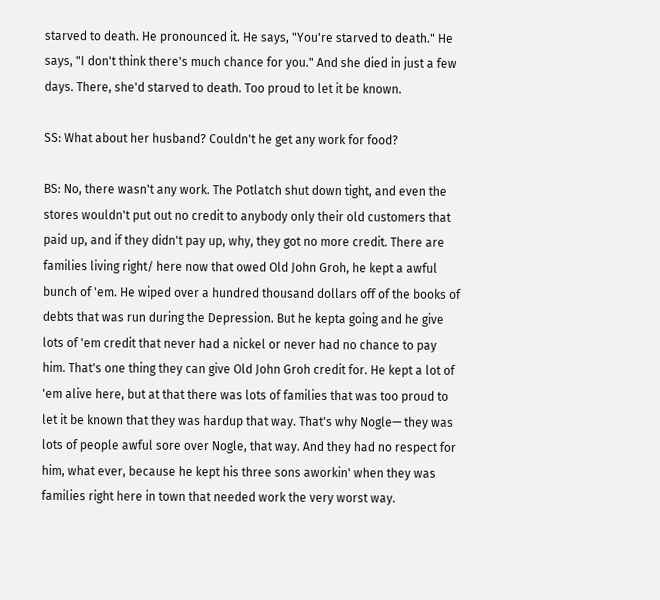starved to death. He pronounced it. He says, "You're starved to death." He says, "I don't think there's much chance for you." And she died in just a few days. There, she'd starved to death. Too proud to let it be known.

SS: What about her husband? Couldn't he get any work for food?

BS: No, there wasn't any work. The Potlatch shut down tight, and even the stores wouldn't put out no credit to anybody only their old customers that paid up, and if they didn't pay up, why, they got no more credit. There are families living right/ here now that owed Old John Groh, he kept a awful bunch of 'em. He wiped over a hundred thousand dollars off of the books of debts that was run during the Depression. But he kepta going and he give lots of 'em credit that never had a nickel or never had no chance to pay him. That's one thing they can give Old John Groh credit for. He kept a lot of 'em alive here, but at that there was lots of families that was too proud to let it be known that they was hardup that way. That's why Nogle— they was lots of people awful sore over Nogle, that way. And they had no respect for him, what ever, because he kept his three sons aworkin' when they was families right here in town that needed work the very worst way.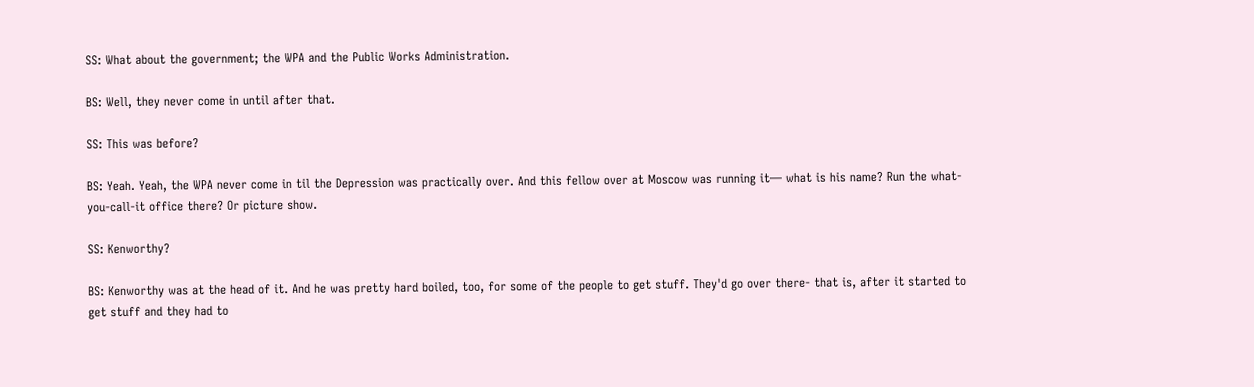SS: What about the government; the WPA and the Public Works Administration.

BS: Well, they never come in until after that.

SS: This was before?

BS: Yeah. Yeah, the WPA never come in til the Depression was practically over. And this fellow over at Moscow was running it— what is his name? Run the what-you-call-it office there? Or picture show.

SS: Kenworthy?

BS: Kenworthy was at the head of it. And he was pretty hard boiled, too, for some of the people to get stuff. They'd go over there- that is, after it started to get stuff and they had to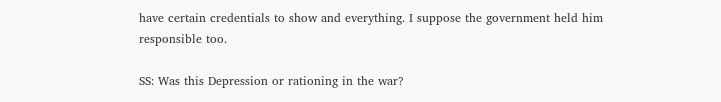have certain credentials to show and everything. I suppose the government held him responsible too.

SS: Was this Depression or rationing in the war?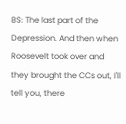BS: The last part of the Depression. And then when Roosevelt took over and they brought the CCs out, I'll tell you, there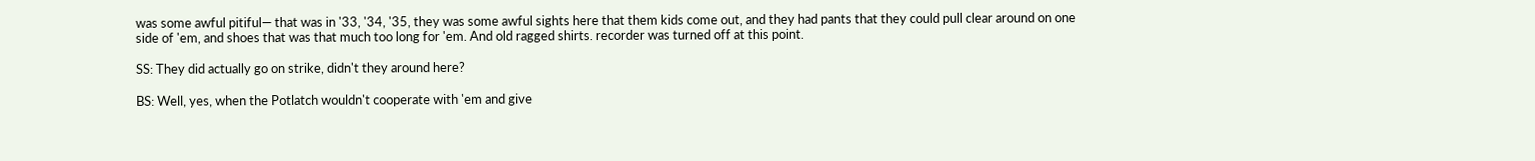was some awful pitiful— that was in '33, '34, '35, they was some awful sights here that them kids come out, and they had pants that they could pull clear around on one side of 'em, and shoes that was that much too long for 'em. And old ragged shirts. recorder was turned off at this point.

SS: They did actually go on strike, didn't they around here?

BS: Well, yes, when the Potlatch wouldn't cooperate with 'em and give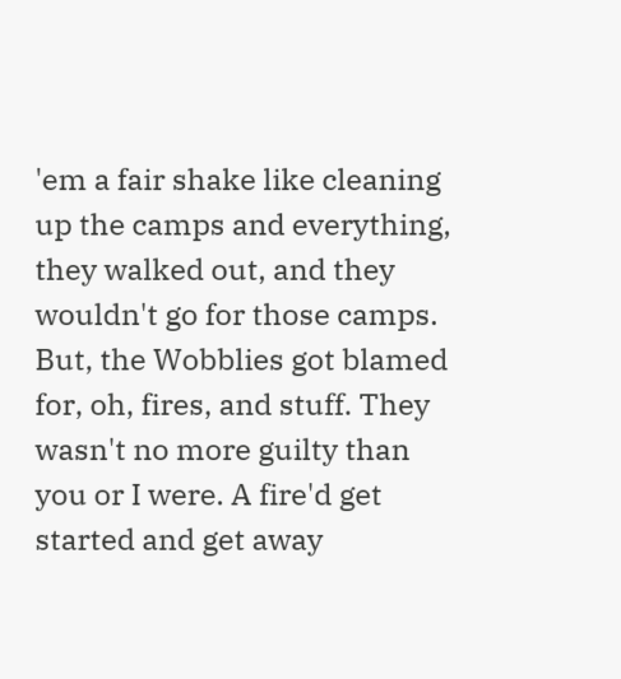'em a fair shake like cleaning up the camps and everything, they walked out, and they wouldn't go for those camps. But, the Wobblies got blamed for, oh, fires, and stuff. They wasn't no more guilty than you or I were. A fire'd get started and get away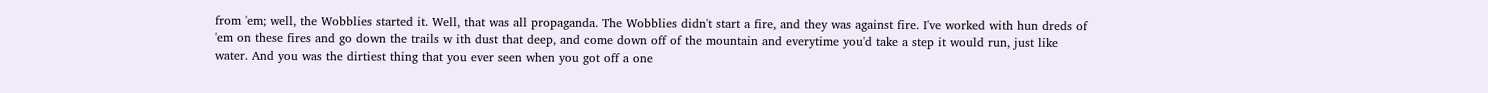from 'em; well, the Wobblies started it. Well, that was all propaganda. The Wobblies didn't start a fire, and they was against fire. I've worked with hun dreds of 'em on these fires and go down the trails w ith dust that deep, and come down off of the mountain and everytime you'd take a step it would run, just like water. And you was the dirtiest thing that you ever seen when you got off a one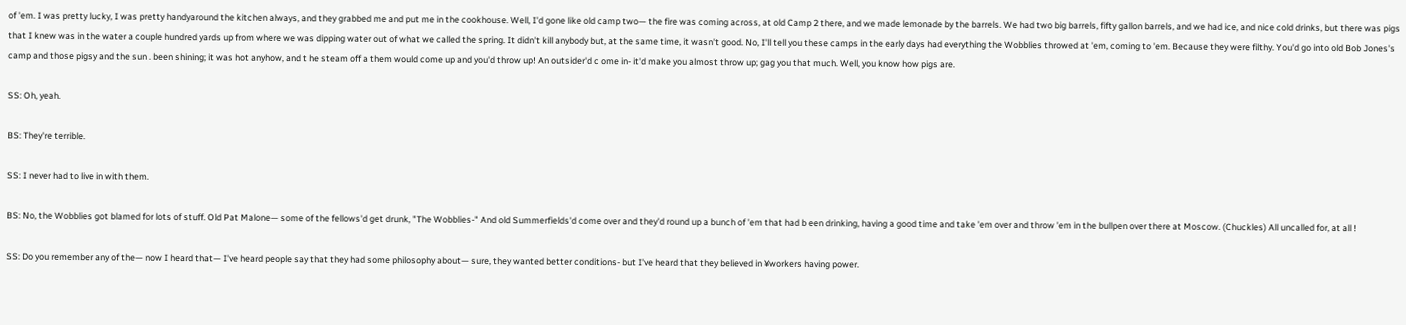of 'em. I was pretty lucky, I was pretty handyaround the kitchen always, and they grabbed me and put me in the cookhouse. Well, I'd gone like old camp two— the fire was coming across, at old Camp 2 there, and we made lemonade by the barrels. We had two big barrels, fifty gallon barrels, and we had ice, and nice cold drinks, but there was pigs that I knew was in the water a couple hundred yards up from where we was dipping water out of what we called the spring. It didn't kill anybody but, at the same time, it wasn't good. No, I'll tell you these camps in the early days had everything the Wobblies throwed at 'em, coming to 'em. Because they were filthy. You'd go into old Bob Jones's camp and those pigsy and the sun . been shining; it was hot anyhow, and t he steam off a them would come up and you'd throw up! An outsider'd c ome in- it'd make you almost throw up; gag you that much. Well, you know how pigs are.

SS: Oh, yeah.

BS: They're terrible.

SS: I never had to live in with them.

BS: No, the Wobblies got blamed for lots of stuff. Old Pat Malone— some of the fellows'd get drunk, "The Wobblies-" And old Summerfields'd come over and they'd round up a bunch of 'em that had b een drinking, having a good time and take 'em over and throw 'em in the bullpen over there at Moscow. (Chuckles) All uncalled for, at all !

SS: Do you remember any of the— now I heard that— I've heard people say that they had some philosophy about— sure, they wanted better conditions- but I've heard that they believed in ¥workers having power.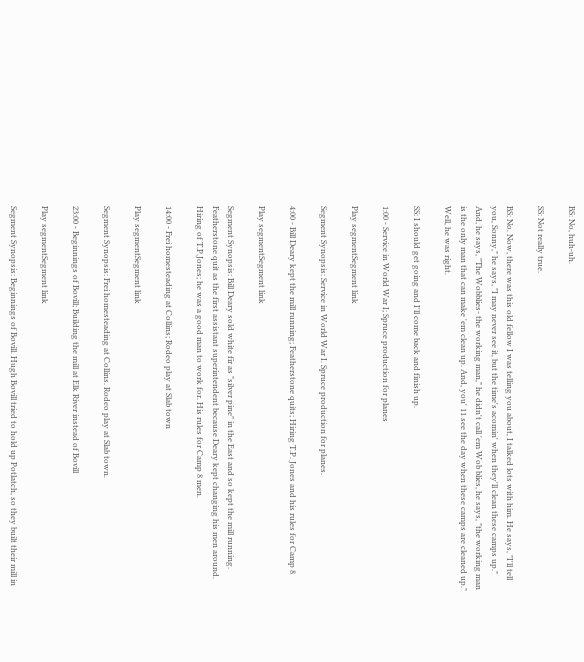BS: No, huh-uh.

SS: Not really true.

BS: No. Now, there was this old fellow I was telling you about, I talked lots with him. He says, "I'll tell you, Sonny," he says, "I may never see it, but the time's acomin' when they'll clean these camps up." And, he says, "The Wobblies- the working man," he didn't call 'em Wob blies, he says, "the working man is the only man that can make 'em clean up. And, you' 11 see the day when these camps are cleaned up." Well, he was right.

SS: I should get going and I'll come back and finish up.

1:00 - Service in World War I; Spruce production for planes

Play segmentSegment link

Segment Synopsis: Service in World War I. Spruce production for planes.

4:00 - Bill Deary kept the mill running; Featherstone quits; Hiring T.P. Jones and his rules for Camp 8

Play segmentSegment link

Segment Synopsis: Bill Deary sold white fir as "silver pine" in the East and so kept the mill running. Featherstone quit as the first assistant superintendent because Deary kept changing his men around. Hiring of T.P.Jones; he was a good man to work for. His rules for Camp 8 men.

14:00 - Frei homesteading at Collins; Rodeo play at Slab town

Play segmentSegment link

Segment Synopsis: Frei homesteading at Collins. Rodeo play at Slab town.

23:00 - Beginnings of Bovill; Building the mill at Elk River instead of Bovill

Play segmentSegment link

Segment Synopsis: Beginnings of Bovill. Hugh Bovill tried to hold up Potlatch, so they built their mill in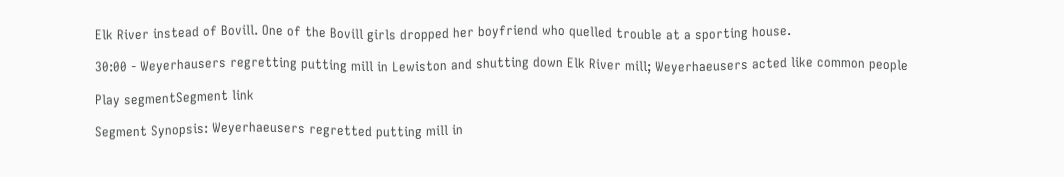Elk River instead of Bovill. One of the Bovill girls dropped her boyfriend who quelled trouble at a sporting house.

30:00 - Weyerhausers regretting putting mill in Lewiston and shutting down Elk River mill; Weyerhaeusers acted like common people

Play segmentSegment link

Segment Synopsis: Weyerhaeusers regretted putting mill in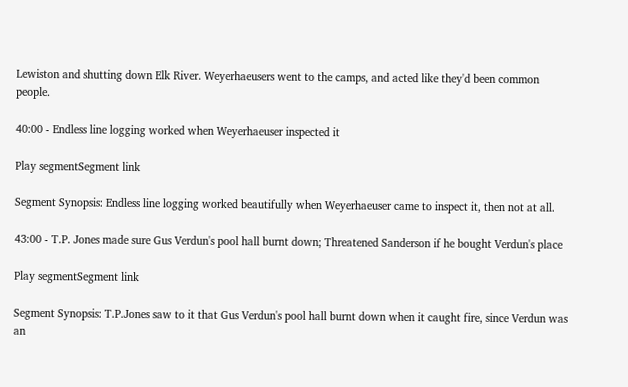Lewiston and shutting down Elk River. Weyerhaeusers went to the camps, and acted like they'd been common people.

40:00 - Endless line logging worked when Weyerhaeuser inspected it

Play segmentSegment link

Segment Synopsis: Endless line logging worked beautifully when Weyerhaeuser came to inspect it, then not at all.

43:00 - T.P. Jones made sure Gus Verdun's pool hall burnt down; Threatened Sanderson if he bought Verdun's place

Play segmentSegment link

Segment Synopsis: T.P.Jones saw to it that Gus Verdun's pool hall burnt down when it caught fire, since Verdun was an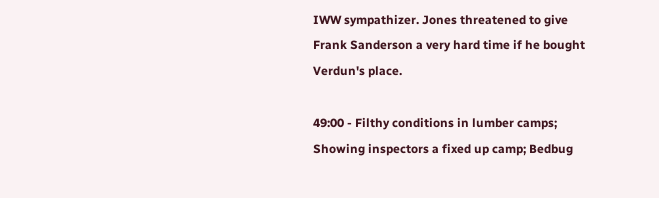IWW sympathizer. Jones threatened to give Frank Sanderson a very hard time if he bought Verdun's place.

49:00 - Filthy conditions in lumber camps; Showing inspectors a fixed up camp; Bedbug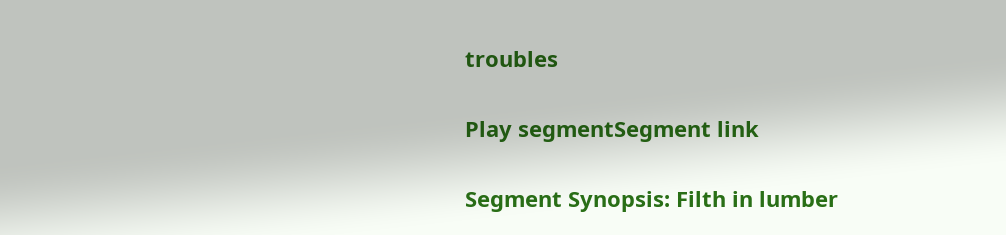troubles

Play segmentSegment link

Segment Synopsis: Filth in lumber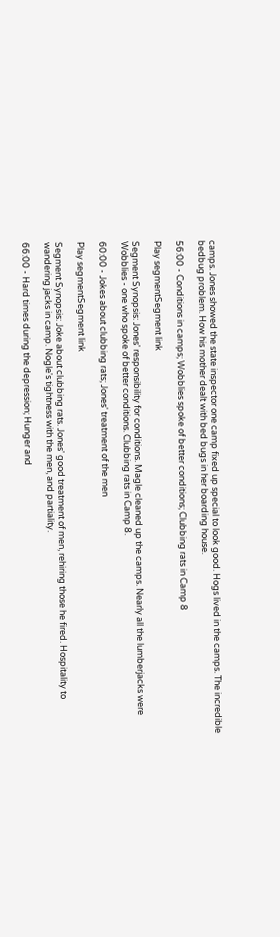camps. Jones showed the state inspector one camp fixed up special to look good. Hogs lived in the camps. The incredible bedbug problem. How his mother dealt with bed bugs in her boarding house.

56:00 - Conditions in camps; Wobblies spoke of better conditions; Clubbing rats in Camp 8

Play segmentSegment link

Segment Synopsis: Jones' responsibility for conditions. Magle cleaned up the camps. Nearly all the lumberjacks were Wobblies - one who spoke of better conditions. Clubbing rats in Camp 8.

60:00 - Jokes about clubbing rats; Jones' treatment of the men

Play segmentSegment link

Segment Synopsis: Joke about clubbing rats. Jones' good treatment of men, rehiring those he fired. Hospitality to wandering jacks in camp. Nogle's tightness with the men, and partiality.

66:00 - Hard times during the depression; Hunger and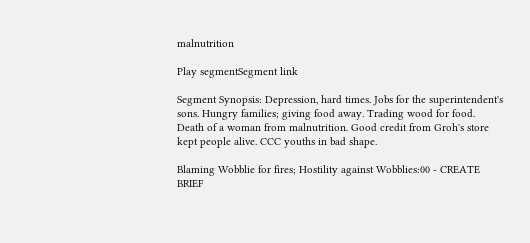malnutrition

Play segmentSegment link

Segment Synopsis: Depression, hard times. Jobs for the superintendent's sons. Hungry families; giving food away. Trading wood for food. Death of a woman from malnutrition. Good credit from Groh's store kept people alive. CCC youths in bad shape.

Blaming Wobblie for fires; Hostility against Wobblies:00 - CREATE BRIEF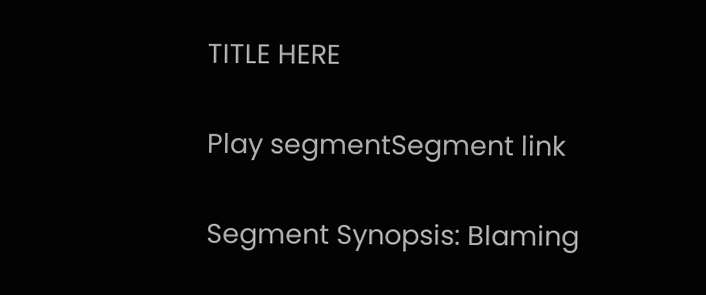TITLE HERE

Play segmentSegment link

Segment Synopsis: Blaming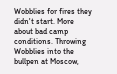Wobblies for fires they didn't start. More about bad camp conditions. Throwing Wobblies into the bullpen at Moscow,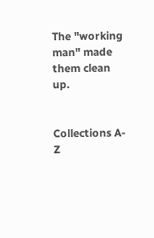The "working man" made them clean up.


Collections A-Z